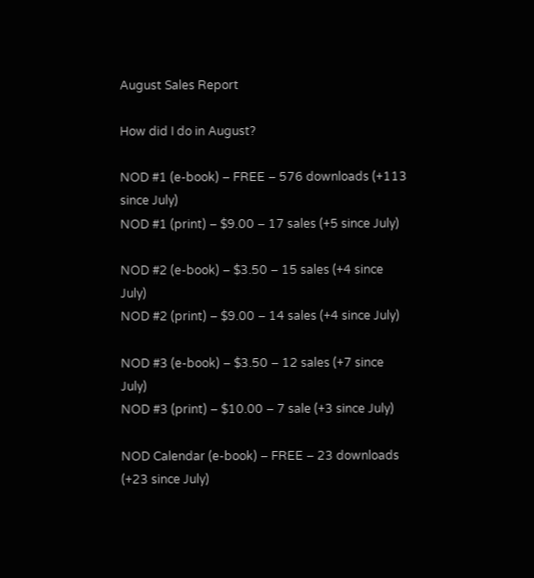August Sales Report

How did I do in August?

NOD #1 (e-book) – FREE – 576 downloads (+113 since July)
NOD #1 (print) – $9.00 – 17 sales (+5 since July)

NOD #2 (e-book) – $3.50 – 15 sales (+4 since July)
NOD #2 (print) – $9.00 – 14 sales (+4 since July)

NOD #3 (e-book) – $3.50 – 12 sales (+7 since July)
NOD #3 (print) – $10.00 – 7 sale (+3 since July)

NOD Calendar (e-book) – FREE – 23 downloads (+23 since July)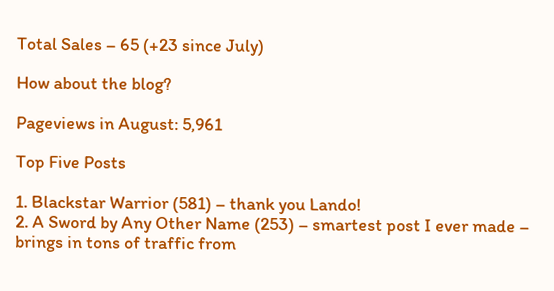Total Sales – 65 (+23 since July)

How about the blog?

Pageviews in August: 5,961

Top Five Posts

1. Blackstar Warrior (581) – thank you Lando!
2. A Sword by Any Other Name (253) – smartest post I ever made – brings in tons of traffic from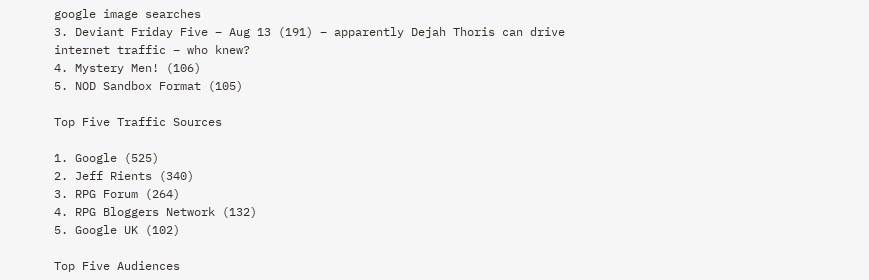google image searches
3. Deviant Friday Five – Aug 13 (191) – apparently Dejah Thoris can drive internet traffic – who knew?
4. Mystery Men! (106)
5. NOD Sandbox Format (105)

Top Five Traffic Sources

1. Google (525)
2. Jeff Rients (340)
3. RPG Forum (264)
4. RPG Bloggers Network (132)
5. Google UK (102)

Top Five Audiences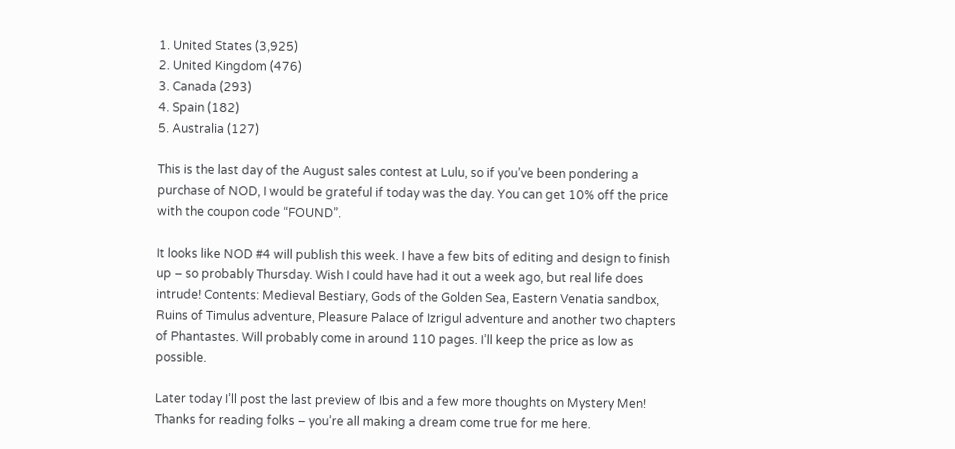1. United States (3,925)
2. United Kingdom (476)
3. Canada (293)
4. Spain (182)
5. Australia (127)

This is the last day of the August sales contest at Lulu, so if you’ve been pondering a purchase of NOD, I would be grateful if today was the day. You can get 10% off the price with the coupon code “FOUND”.

It looks like NOD #4 will publish this week. I have a few bits of editing and design to finish up – so probably Thursday. Wish I could have had it out a week ago, but real life does intrude! Contents: Medieval Bestiary, Gods of the Golden Sea, Eastern Venatia sandbox, Ruins of Timulus adventure, Pleasure Palace of Izrigul adventure and another two chapters of Phantastes. Will probably come in around 110 pages. I’ll keep the price as low as possible.

Later today I’ll post the last preview of Ibis and a few more thoughts on Mystery Men! Thanks for reading folks – you’re all making a dream come true for me here.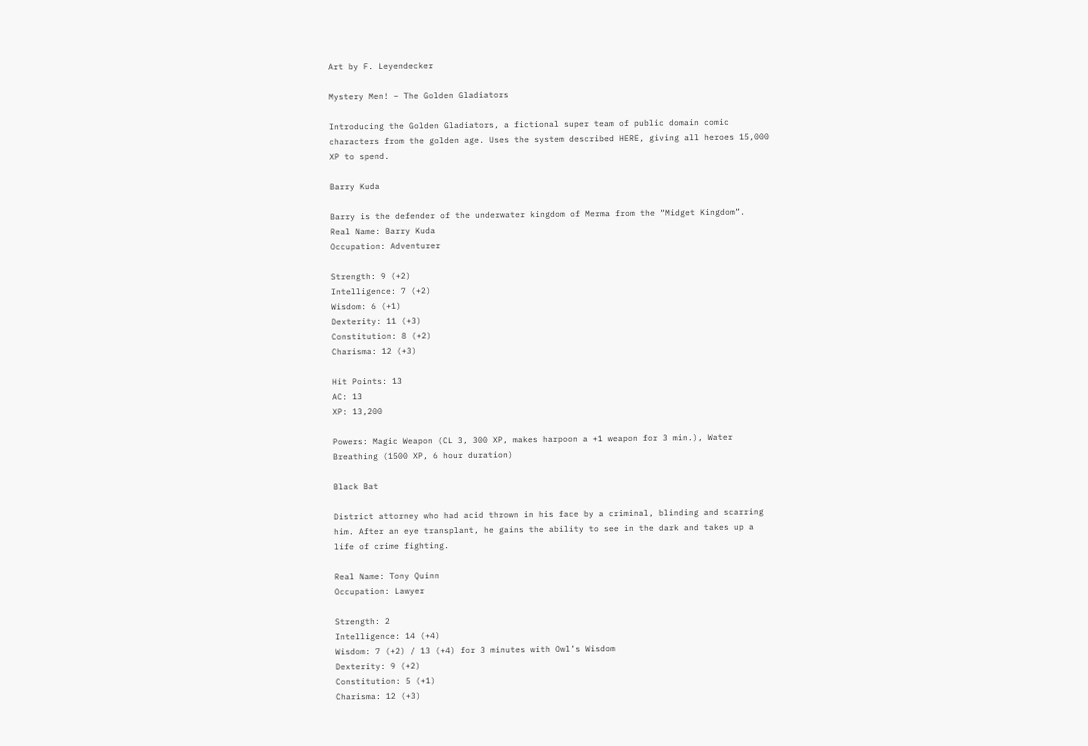Art by F. Leyendecker

Mystery Men! – The Golden Gladiators

Introducing the Golden Gladiators, a fictional super team of public domain comic characters from the golden age. Uses the system described HERE, giving all heroes 15,000 XP to spend.

Barry Kuda

Barry is the defender of the underwater kingdom of Merma from the “Midget Kingdom”.
Real Name: Barry Kuda
Occupation: Adventurer

Strength: 9 (+2)
Intelligence: 7 (+2)
Wisdom: 6 (+1)
Dexterity: 11 (+3)
Constitution: 8 (+2)
Charisma: 12 (+3)

Hit Points: 13
AC: 13
XP: 13,200

Powers: Magic Weapon (CL 3, 300 XP, makes harpoon a +1 weapon for 3 min.), Water Breathing (1500 XP, 6 hour duration)

Black Bat

District attorney who had acid thrown in his face by a criminal, blinding and scarring him. After an eye transplant, he gains the ability to see in the dark and takes up a life of crime fighting.

Real Name: Tony Quinn
Occupation: Lawyer

Strength: 2
Intelligence: 14 (+4)
Wisdom: 7 (+2) / 13 (+4) for 3 minutes with Owl’s Wisdom
Dexterity: 9 (+2)
Constitution: 5 (+1)
Charisma: 12 (+3)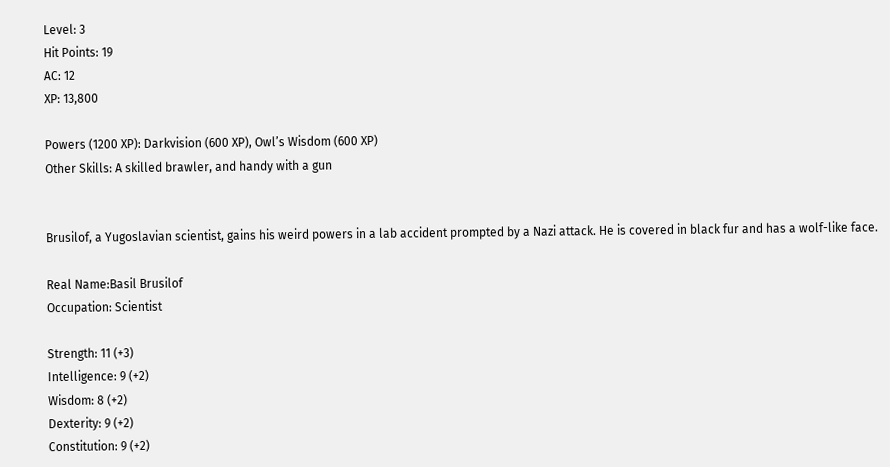Level: 3
Hit Points: 19
AC: 12
XP: 13,800

Powers (1200 XP): Darkvision (600 XP), Owl’s Wisdom (600 XP)
Other Skills: A skilled brawler, and handy with a gun


Brusilof, a Yugoslavian scientist, gains his weird powers in a lab accident prompted by a Nazi attack. He is covered in black fur and has a wolf-like face.

Real Name:Basil Brusilof
Occupation: Scientist

Strength: 11 (+3)
Intelligence: 9 (+2)
Wisdom: 8 (+2)
Dexterity: 9 (+2)
Constitution: 9 (+2)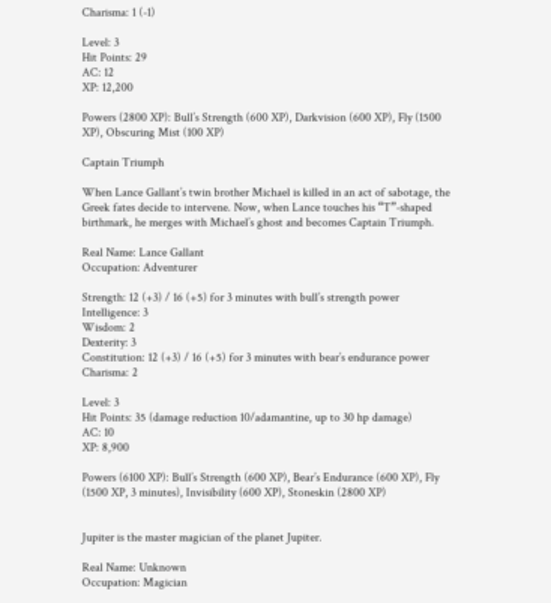Charisma: 1 (-1)

Level: 3
Hit Points: 29
AC: 12
XP: 12,200

Powers (2800 XP): Bull’s Strength (600 XP), Darkvision (600 XP), Fly (1500 XP), Obscuring Mist (100 XP)

Captain Triumph

When Lance Gallant’s twin brother Michael is killed in an act of sabotage, the Greek fates decide to intervene. Now, when Lance touches his “T”-shaped birthmark, he merges with Michael’s ghost and becomes Captain Triumph.

Real Name: Lance Gallant
Occupation: Adventurer

Strength: 12 (+3) / 16 (+5) for 3 minutes with bull’s strength power
Intelligence: 3
Wisdom: 2
Dexterity: 3
Constitution: 12 (+3) / 16 (+5) for 3 minutes with bear’s endurance power
Charisma: 2

Level: 3
Hit Points: 35 (damage reduction 10/adamantine, up to 30 hp damage)
AC: 10
XP: 8,900

Powers (6100 XP): Bull’s Strength (600 XP), Bear’s Endurance (600 XP), Fly (1500 XP, 3 minutes), Invisibility (600 XP), Stoneskin (2800 XP)


Jupiter is the master magician of the planet Jupiter.

Real Name: Unknown
Occupation: Magician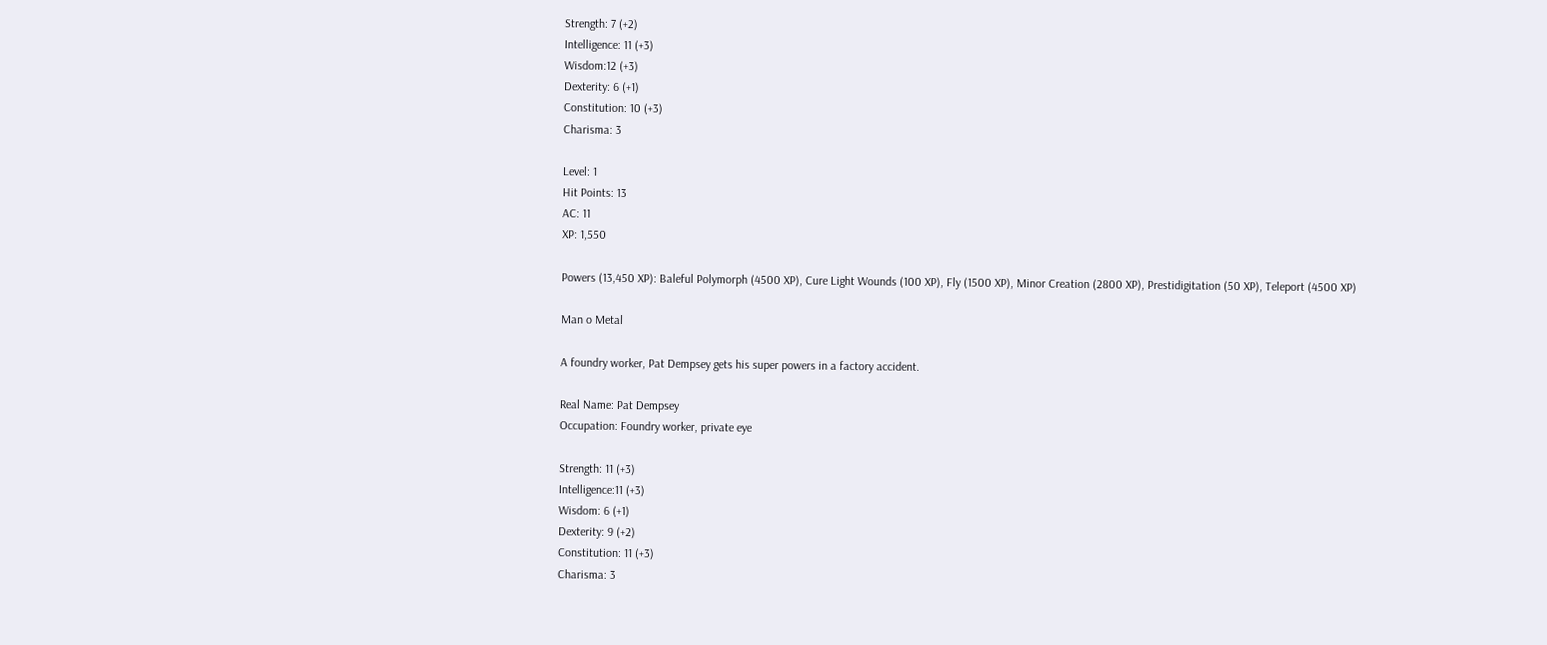Strength: 7 (+2)
Intelligence: 11 (+3)
Wisdom:12 (+3)
Dexterity: 6 (+1)
Constitution: 10 (+3)
Charisma: 3

Level: 1
Hit Points: 13
AC: 11
XP: 1,550

Powers (13,450 XP): Baleful Polymorph (4500 XP), Cure Light Wounds (100 XP), Fly (1500 XP), Minor Creation (2800 XP), Prestidigitation (50 XP), Teleport (4500 XP)

Man o Metal

A foundry worker, Pat Dempsey gets his super powers in a factory accident.

Real Name: Pat Dempsey
Occupation: Foundry worker, private eye

Strength: 11 (+3)
Intelligence:11 (+3)
Wisdom: 6 (+1)
Dexterity: 9 (+2)
Constitution: 11 (+3)
Charisma: 3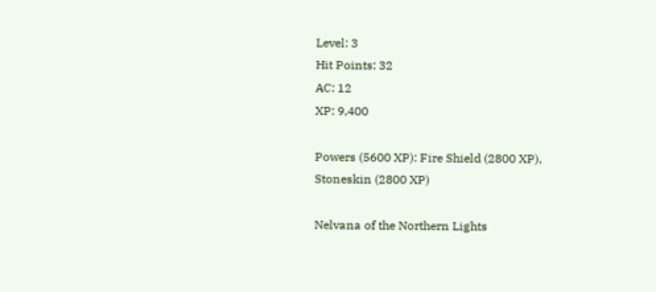Level: 3
Hit Points: 32
AC: 12
XP: 9,400

Powers (5600 XP): Fire Shield (2800 XP), Stoneskin (2800 XP)

Nelvana of the Northern Lights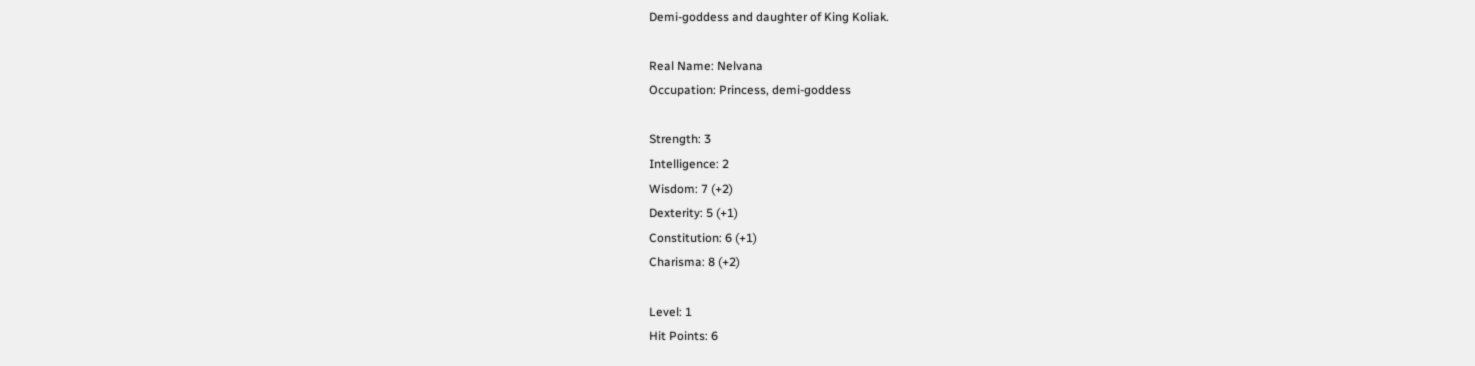Demi-goddess and daughter of King Koliak.

Real Name: Nelvana
Occupation: Princess, demi-goddess

Strength: 3
Intelligence: 2
Wisdom: 7 (+2)
Dexterity: 5 (+1)
Constitution: 6 (+1)
Charisma: 8 (+2)

Level: 1
Hit Points: 6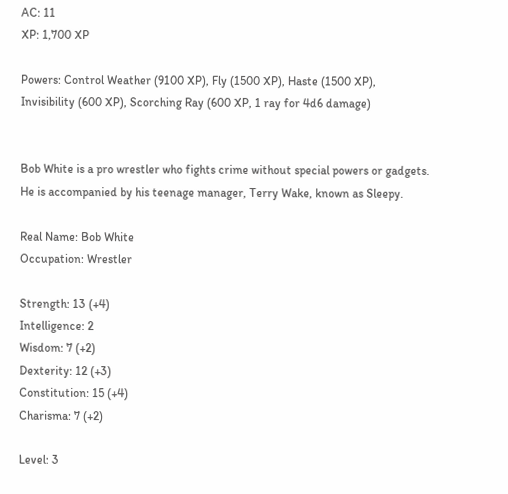AC: 11
XP: 1,700 XP

Powers: Control Weather (9100 XP), Fly (1500 XP), Haste (1500 XP), Invisibility (600 XP), Scorching Ray (600 XP, 1 ray for 4d6 damage)


Bob White is a pro wrestler who fights crime without special powers or gadgets. He is accompanied by his teenage manager, Terry Wake, known as Sleepy.

Real Name: Bob White
Occupation: Wrestler

Strength: 13 (+4)
Intelligence: 2
Wisdom: 7 (+2)
Dexterity: 12 (+3)
Constitution: 15 (+4)
Charisma: 7 (+2)

Level: 3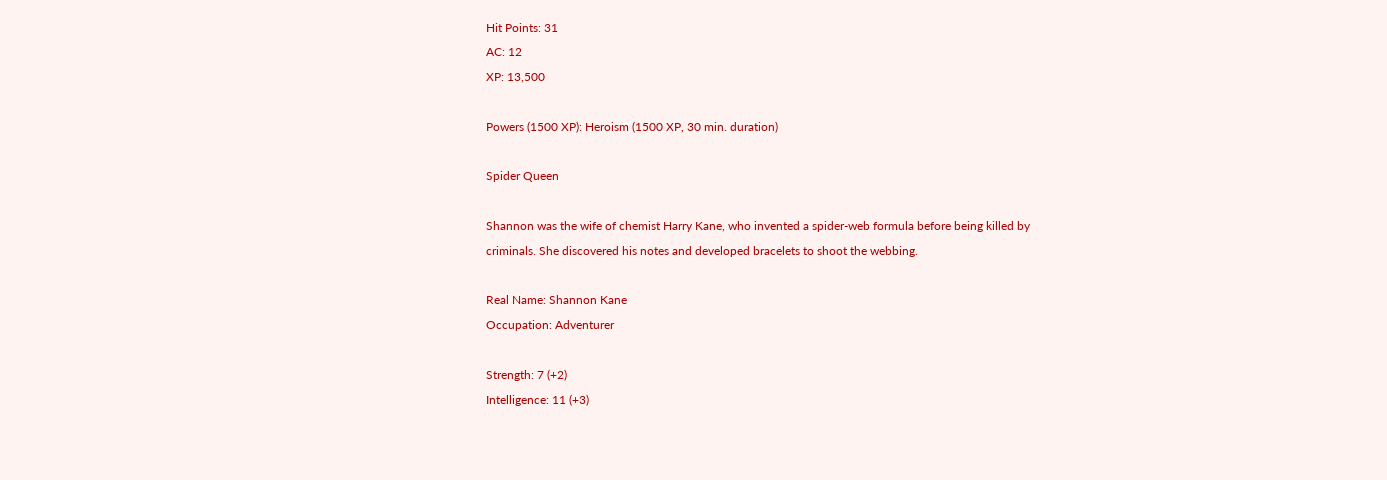Hit Points: 31
AC: 12
XP: 13,500

Powers (1500 XP): Heroism (1500 XP, 30 min. duration)

Spider Queen

Shannon was the wife of chemist Harry Kane, who invented a spider-web formula before being killed by criminals. She discovered his notes and developed bracelets to shoot the webbing.

Real Name: Shannon Kane
Occupation: Adventurer

Strength: 7 (+2)
Intelligence: 11 (+3)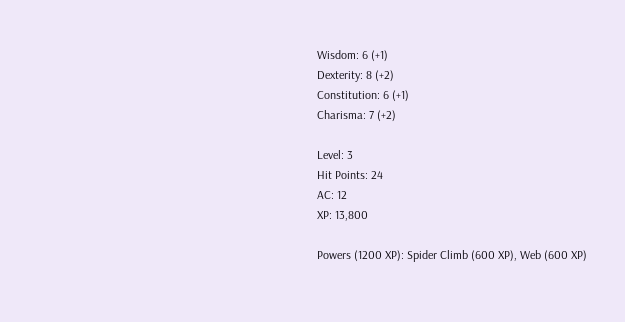Wisdom: 6 (+1)
Dexterity: 8 (+2)
Constitution: 6 (+1)
Charisma: 7 (+2)

Level: 3
Hit Points: 24
AC: 12
XP: 13,800

Powers (1200 XP): Spider Climb (600 XP), Web (600 XP)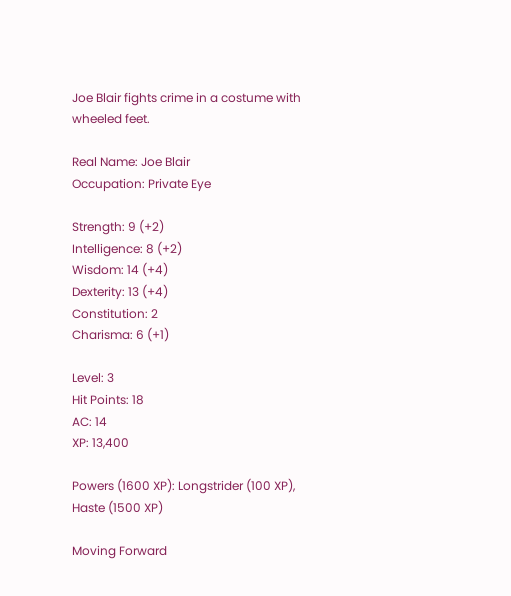Joe Blair fights crime in a costume with wheeled feet.

Real Name: Joe Blair
Occupation: Private Eye

Strength: 9 (+2)
Intelligence: 8 (+2)
Wisdom: 14 (+4)
Dexterity: 13 (+4)
Constitution: 2
Charisma: 6 (+1)

Level: 3
Hit Points: 18
AC: 14
XP: 13,400

Powers (1600 XP): Longstrider (100 XP), Haste (1500 XP)

Moving Forward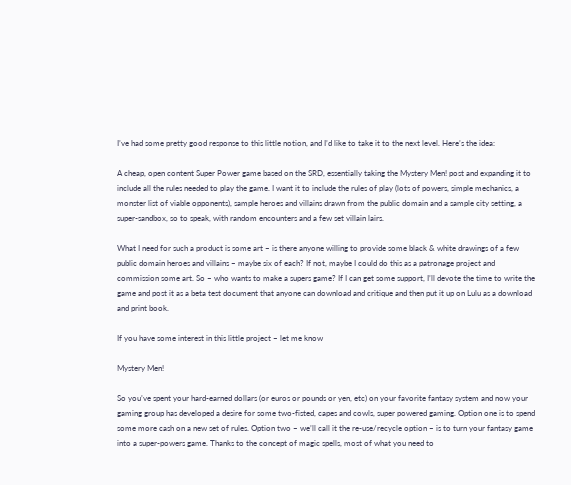I’ve had some pretty good response to this little notion, and I’d like to take it to the next level. Here’s the idea:

A cheap, open content Super Power game based on the SRD, essentially taking the Mystery Men! post and expanding it to include all the rules needed to play the game. I want it to include the rules of play (lots of powers, simple mechanics, a monster list of viable opponents), sample heroes and villains drawn from the public domain and a sample city setting, a super-sandbox, so to speak, with random encounters and a few set villain lairs.

What I need for such a product is some art – is there anyone willing to provide some black & white drawings of a few public domain heroes and villains – maybe six of each? If not, maybe I could do this as a patronage project and commission some art. So – who wants to make a supers game? If I can get some support, I’ll devote the time to write the game and post it as a beta test document that anyone can download and critique and then put it up on Lulu as a download and print book.

If you have some interest in this little project – let me know

Mystery Men!

So you’ve spent your hard-earned dollars (or euros or pounds or yen, etc) on your favorite fantasy system and now your gaming group has developed a desire for some two-fisted, capes and cowls, super powered gaming. Option one is to spend some more cash on a new set of rules. Option two – we’ll call it the re-use/recycle option – is to turn your fantasy game into a super-powers game. Thanks to the concept of magic spells, most of what you need to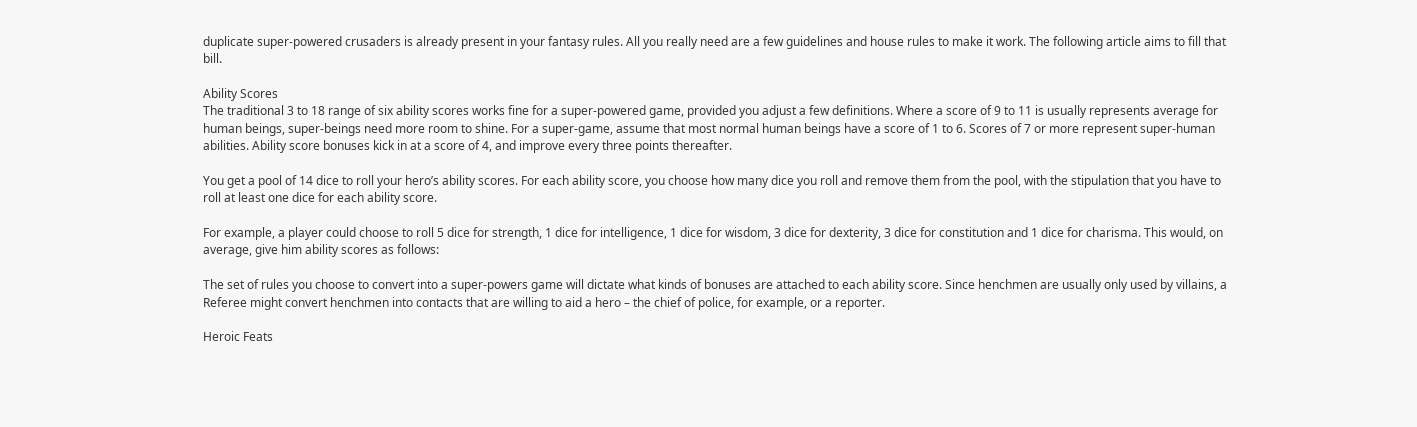duplicate super-powered crusaders is already present in your fantasy rules. All you really need are a few guidelines and house rules to make it work. The following article aims to fill that bill.

Ability Scores
The traditional 3 to 18 range of six ability scores works fine for a super-powered game, provided you adjust a few definitions. Where a score of 9 to 11 is usually represents average for human beings, super-beings need more room to shine. For a super-game, assume that most normal human beings have a score of 1 to 6. Scores of 7 or more represent super-human abilities. Ability score bonuses kick in at a score of 4, and improve every three points thereafter.

You get a pool of 14 dice to roll your hero’s ability scores. For each ability score, you choose how many dice you roll and remove them from the pool, with the stipulation that you have to roll at least one dice for each ability score.

For example, a player could choose to roll 5 dice for strength, 1 dice for intelligence, 1 dice for wisdom, 3 dice for dexterity, 3 dice for constitution and 1 dice for charisma. This would, on average, give him ability scores as follows:

The set of rules you choose to convert into a super-powers game will dictate what kinds of bonuses are attached to each ability score. Since henchmen are usually only used by villains, a Referee might convert henchmen into contacts that are willing to aid a hero – the chief of police, for example, or a reporter.

Heroic Feats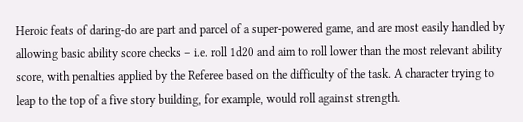Heroic feats of daring-do are part and parcel of a super-powered game, and are most easily handled by allowing basic ability score checks – i.e. roll 1d20 and aim to roll lower than the most relevant ability score, with penalties applied by the Referee based on the difficulty of the task. A character trying to leap to the top of a five story building, for example, would roll against strength.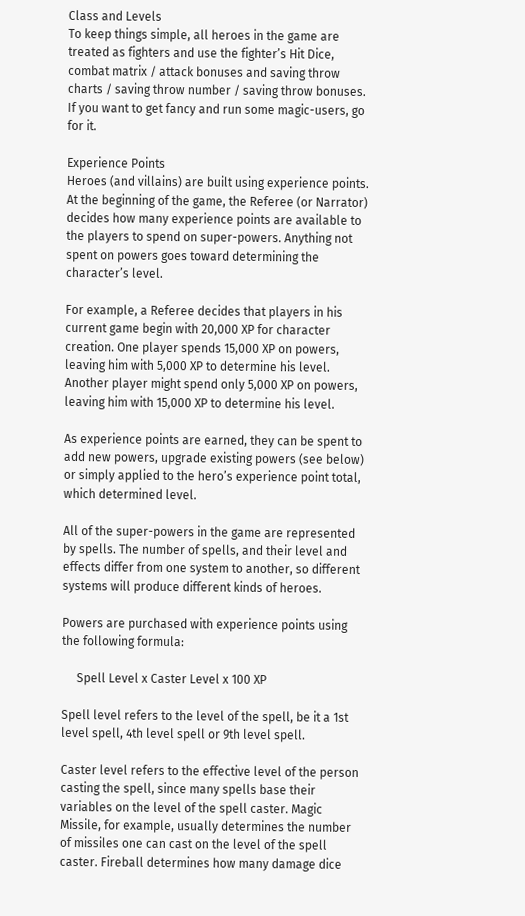Class and Levels
To keep things simple, all heroes in the game are treated as fighters and use the fighter’s Hit Dice, combat matrix / attack bonuses and saving throw charts / saving throw number / saving throw bonuses. If you want to get fancy and run some magic-users, go for it.

Experience Points
Heroes (and villains) are built using experience points. At the beginning of the game, the Referee (or Narrator) decides how many experience points are available to the players to spend on super-powers. Anything not spent on powers goes toward determining the character’s level.

For example, a Referee decides that players in his current game begin with 20,000 XP for character creation. One player spends 15,000 XP on powers, leaving him with 5,000 XP to determine his level. Another player might spend only 5,000 XP on powers, leaving him with 15,000 XP to determine his level.

As experience points are earned, they can be spent to add new powers, upgrade existing powers (see below) or simply applied to the hero’s experience point total, which determined level.

All of the super-powers in the game are represented by spells. The number of spells, and their level and effects differ from one system to another, so different systems will produce different kinds of heroes.

Powers are purchased with experience points using the following formula:

     Spell Level x Caster Level x 100 XP

Spell level refers to the level of the spell, be it a 1st level spell, 4th level spell or 9th level spell.

Caster level refers to the effective level of the person casting the spell, since many spells base their variables on the level of the spell caster. Magic Missile, for example, usually determines the number of missiles one can cast on the level of the spell caster. Fireball determines how many damage dice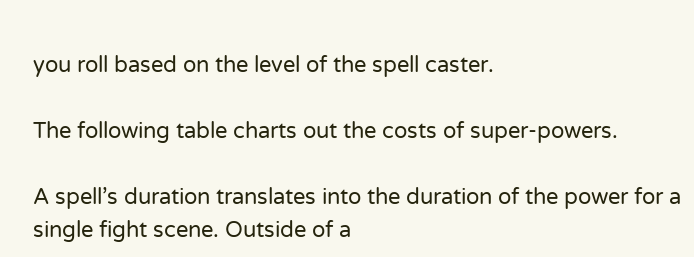you roll based on the level of the spell caster.

The following table charts out the costs of super-powers.

A spell’s duration translates into the duration of the power for a single fight scene. Outside of a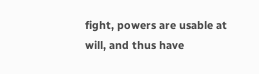fight, powers are usable at will, and thus have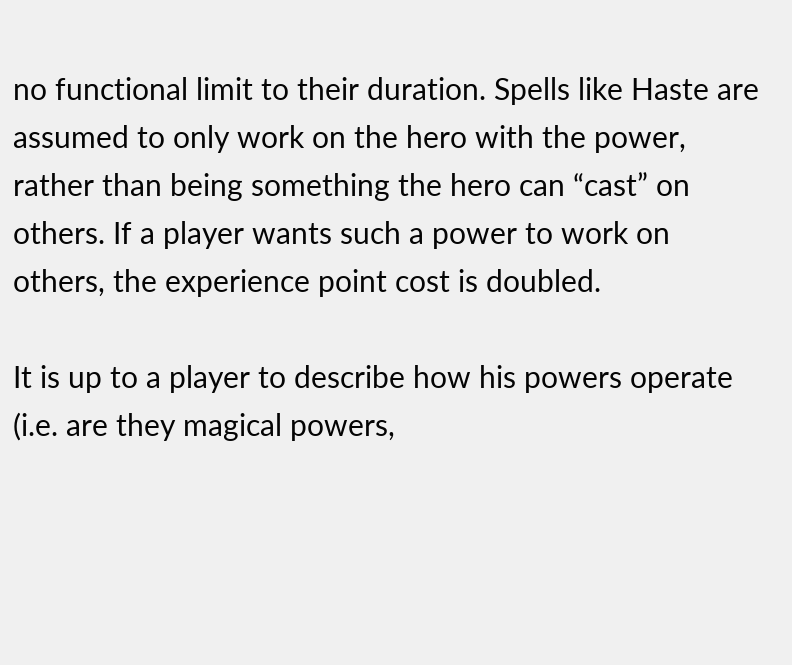no functional limit to their duration. Spells like Haste are assumed to only work on the hero with the power, rather than being something the hero can “cast” on others. If a player wants such a power to work on others, the experience point cost is doubled.

It is up to a player to describe how his powers operate (i.e. are they magical powers,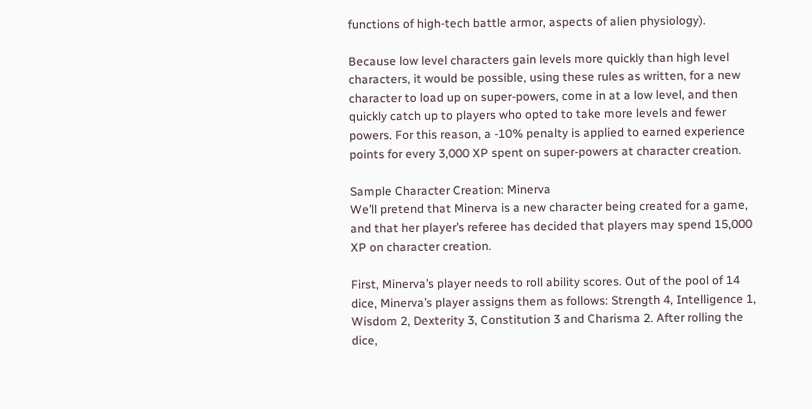functions of high-tech battle armor, aspects of alien physiology).

Because low level characters gain levels more quickly than high level characters, it would be possible, using these rules as written, for a new character to load up on super-powers, come in at a low level, and then quickly catch up to players who opted to take more levels and fewer powers. For this reason, a -10% penalty is applied to earned experience points for every 3,000 XP spent on super-powers at character creation.

Sample Character Creation: Minerva
We’ll pretend that Minerva is a new character being created for a game, and that her player’s referee has decided that players may spend 15,000 XP on character creation.

First, Minerva’s player needs to roll ability scores. Out of the pool of 14 dice, Minerva’s player assigns them as follows: Strength 4, Intelligence 1, Wisdom 2, Dexterity 3, Constitution 3 and Charisma 2. After rolling the dice,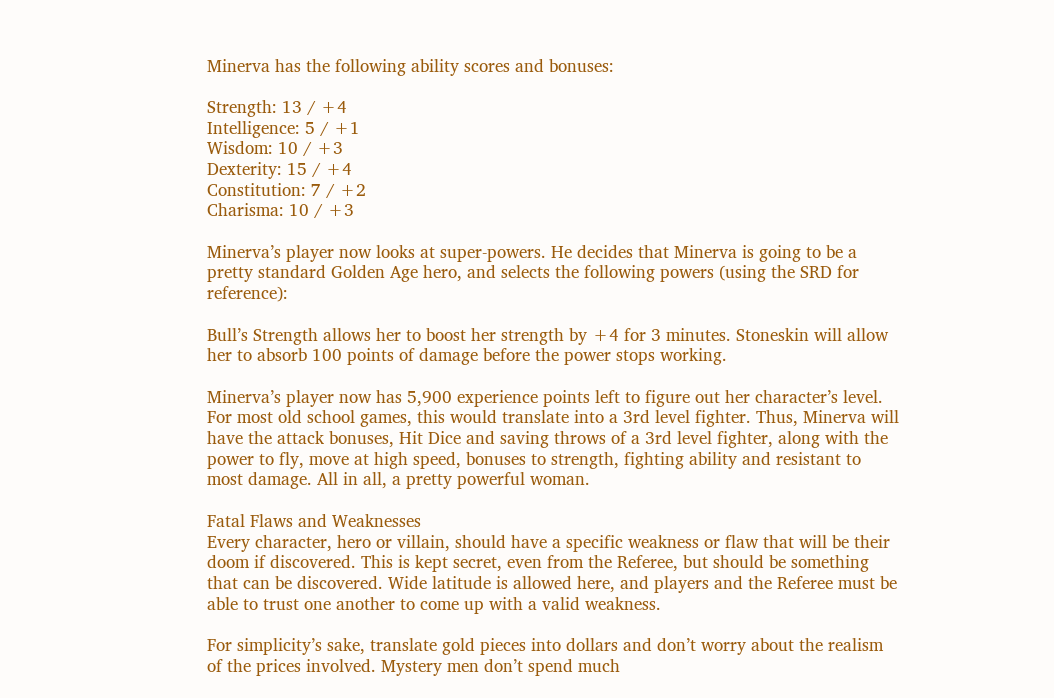Minerva has the following ability scores and bonuses:

Strength: 13 / +4
Intelligence: 5 / +1
Wisdom: 10 / +3
Dexterity: 15 / +4
Constitution: 7 / +2
Charisma: 10 / +3

Minerva’s player now looks at super-powers. He decides that Minerva is going to be a pretty standard Golden Age hero, and selects the following powers (using the SRD for reference):

Bull’s Strength allows her to boost her strength by +4 for 3 minutes. Stoneskin will allow her to absorb 100 points of damage before the power stops working.

Minerva’s player now has 5,900 experience points left to figure out her character’s level. For most old school games, this would translate into a 3rd level fighter. Thus, Minerva will have the attack bonuses, Hit Dice and saving throws of a 3rd level fighter, along with the power to fly, move at high speed, bonuses to strength, fighting ability and resistant to most damage. All in all, a pretty powerful woman.

Fatal Flaws and Weaknesses
Every character, hero or villain, should have a specific weakness or flaw that will be their doom if discovered. This is kept secret, even from the Referee, but should be something that can be discovered. Wide latitude is allowed here, and players and the Referee must be able to trust one another to come up with a valid weakness.

For simplicity’s sake, translate gold pieces into dollars and don’t worry about the realism of the prices involved. Mystery men don’t spend much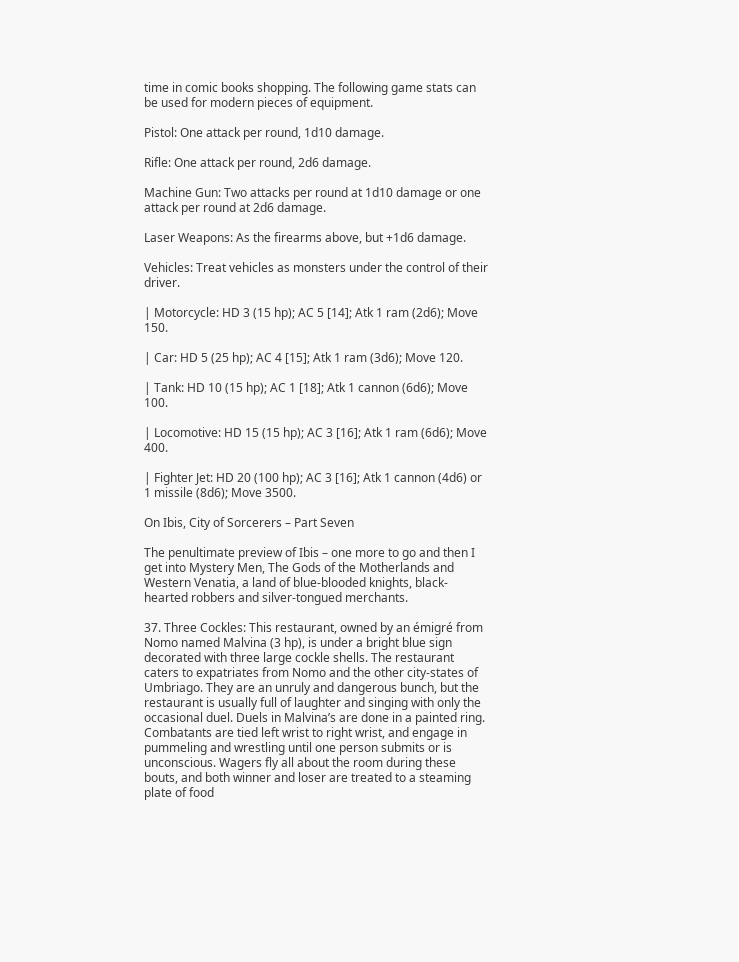time in comic books shopping. The following game stats can be used for modern pieces of equipment.

Pistol: One attack per round, 1d10 damage.

Rifle: One attack per round, 2d6 damage.

Machine Gun: Two attacks per round at 1d10 damage or one attack per round at 2d6 damage.

Laser Weapons: As the firearms above, but +1d6 damage.

Vehicles: Treat vehicles as monsters under the control of their driver.

| Motorcycle: HD 3 (15 hp); AC 5 [14]; Atk 1 ram (2d6); Move 150.

| Car: HD 5 (25 hp); AC 4 [15]; Atk 1 ram (3d6); Move 120.

| Tank: HD 10 (15 hp); AC 1 [18]; Atk 1 cannon (6d6); Move 100.

| Locomotive: HD 15 (15 hp); AC 3 [16]; Atk 1 ram (6d6); Move 400.

| Fighter Jet: HD 20 (100 hp); AC 3 [16]; Atk 1 cannon (4d6) or 1 missile (8d6); Move 3500.

On Ibis, City of Sorcerers – Part Seven

The penultimate preview of Ibis – one more to go and then I get into Mystery Men, The Gods of the Motherlands and Western Venatia, a land of blue-blooded knights, black-hearted robbers and silver-tongued merchants.

37. Three Cockles: This restaurant, owned by an émigré from Nomo named Malvina (3 hp), is under a bright blue sign decorated with three large cockle shells. The restaurant caters to expatriates from Nomo and the other city-states of Umbriago. They are an unruly and dangerous bunch, but the restaurant is usually full of laughter and singing with only the occasional duel. Duels in Malvina’s are done in a painted ring. Combatants are tied left wrist to right wrist, and engage in pummeling and wrestling until one person submits or is unconscious. Wagers fly all about the room during these bouts, and both winner and loser are treated to a steaming plate of food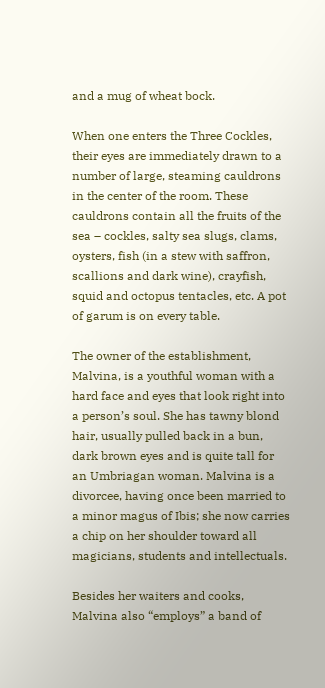and a mug of wheat bock.

When one enters the Three Cockles, their eyes are immediately drawn to a number of large, steaming cauldrons in the center of the room. These cauldrons contain all the fruits of the sea – cockles, salty sea slugs, clams, oysters, fish (in a stew with saffron, scallions and dark wine), crayfish, squid and octopus tentacles, etc. A pot of garum is on every table.

The owner of the establishment, Malvina, is a youthful woman with a hard face and eyes that look right into a person’s soul. She has tawny blond hair, usually pulled back in a bun, dark brown eyes and is quite tall for an Umbriagan woman. Malvina is a divorcee, having once been married to a minor magus of Ibis; she now carries a chip on her shoulder toward all magicians, students and intellectuals.

Besides her waiters and cooks, Malvina also “employs” a band of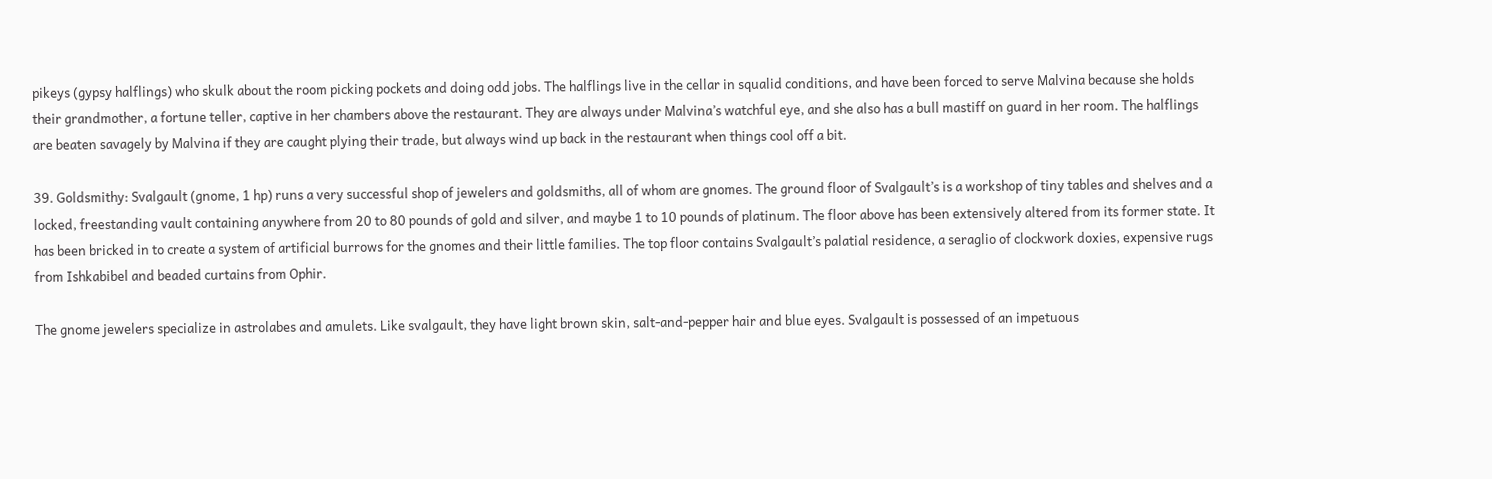pikeys (gypsy halflings) who skulk about the room picking pockets and doing odd jobs. The halflings live in the cellar in squalid conditions, and have been forced to serve Malvina because she holds their grandmother, a fortune teller, captive in her chambers above the restaurant. They are always under Malvina’s watchful eye, and she also has a bull mastiff on guard in her room. The halflings are beaten savagely by Malvina if they are caught plying their trade, but always wind up back in the restaurant when things cool off a bit.

39. Goldsmithy: Svalgault (gnome, 1 hp) runs a very successful shop of jewelers and goldsmiths, all of whom are gnomes. The ground floor of Svalgault’s is a workshop of tiny tables and shelves and a locked, freestanding vault containing anywhere from 20 to 80 pounds of gold and silver, and maybe 1 to 10 pounds of platinum. The floor above has been extensively altered from its former state. It has been bricked in to create a system of artificial burrows for the gnomes and their little families. The top floor contains Svalgault’s palatial residence, a seraglio of clockwork doxies, expensive rugs from Ishkabibel and beaded curtains from Ophir.

The gnome jewelers specialize in astrolabes and amulets. Like svalgault, they have light brown skin, salt-and-pepper hair and blue eyes. Svalgault is possessed of an impetuous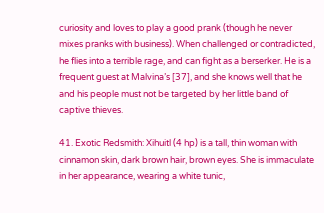curiosity and loves to play a good prank (though he never mixes pranks with business). When challenged or contradicted, he flies into a terrible rage, and can fight as a berserker. He is a frequent guest at Malvina’s [37], and she knows well that he and his people must not be targeted by her little band of captive thieves.

41. Exotic Redsmith: Xihuitl (4 hp) is a tall, thin woman with cinnamon skin, dark brown hair, brown eyes. She is immaculate in her appearance, wearing a white tunic,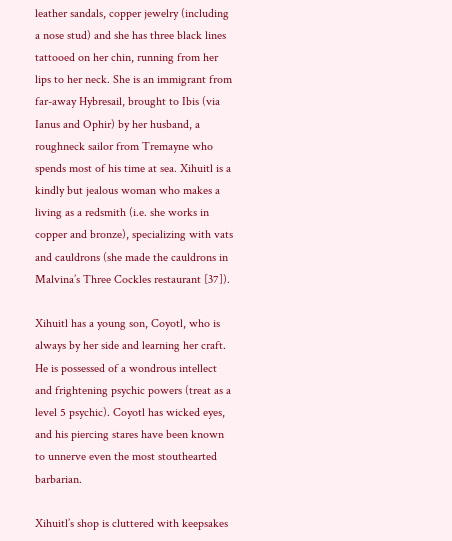leather sandals, copper jewelry (including a nose stud) and she has three black lines tattooed on her chin, running from her lips to her neck. She is an immigrant from far-away Hybresail, brought to Ibis (via Ianus and Ophir) by her husband, a roughneck sailor from Tremayne who spends most of his time at sea. Xihuitl is a kindly but jealous woman who makes a living as a redsmith (i.e. she works in copper and bronze), specializing with vats and cauldrons (she made the cauldrons in Malvina’s Three Cockles restaurant [37]).

Xihuitl has a young son, Coyotl, who is always by her side and learning her craft. He is possessed of a wondrous intellect and frightening psychic powers (treat as a level 5 psychic). Coyotl has wicked eyes, and his piercing stares have been known to unnerve even the most stouthearted barbarian.

Xihuitl’s shop is cluttered with keepsakes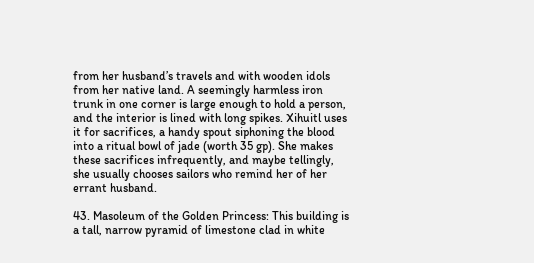from her husband’s travels and with wooden idols from her native land. A seemingly harmless iron trunk in one corner is large enough to hold a person, and the interior is lined with long spikes. Xihuitl uses it for sacrifices, a handy spout siphoning the blood into a ritual bowl of jade (worth 35 gp). She makes these sacrifices infrequently, and maybe tellingly, she usually chooses sailors who remind her of her errant husband.

43. Masoleum of the Golden Princess: This building is a tall, narrow pyramid of limestone clad in white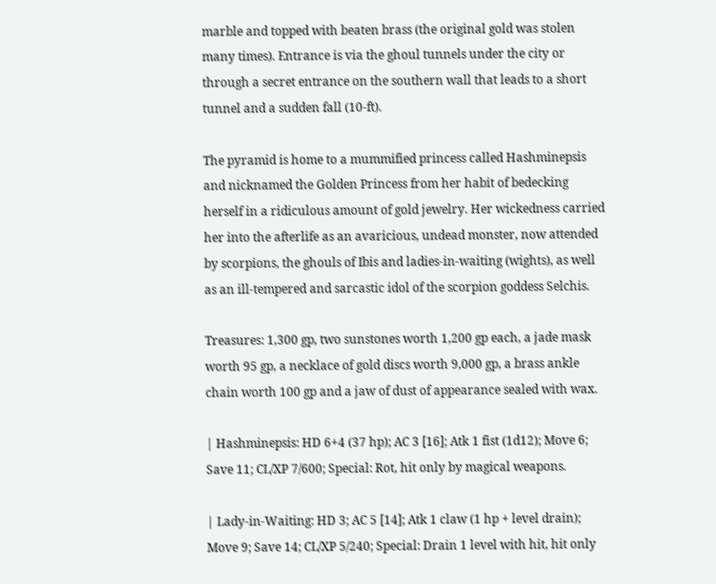marble and topped with beaten brass (the original gold was stolen many times). Entrance is via the ghoul tunnels under the city or through a secret entrance on the southern wall that leads to a short tunnel and a sudden fall (10-ft).

The pyramid is home to a mummified princess called Hashminepsis and nicknamed the Golden Princess from her habit of bedecking herself in a ridiculous amount of gold jewelry. Her wickedness carried her into the afterlife as an avaricious, undead monster, now attended by scorpions, the ghouls of Ibis and ladies-in-waiting (wights), as well as an ill-tempered and sarcastic idol of the scorpion goddess Selchis.

Treasures: 1,300 gp, two sunstones worth 1,200 gp each, a jade mask worth 95 gp, a necklace of gold discs worth 9,000 gp, a brass ankle chain worth 100 gp and a jaw of dust of appearance sealed with wax.

| Hashminepsis: HD 6+4 (37 hp); AC 3 [16]; Atk 1 fist (1d12); Move 6; Save 11; CL/XP 7/600; Special: Rot, hit only by magical weapons.

| Lady-in-Waiting: HD 3; AC 5 [14]; Atk 1 claw (1 hp + level drain); Move 9; Save 14; CL/XP 5/240; Special: Drain 1 level with hit, hit only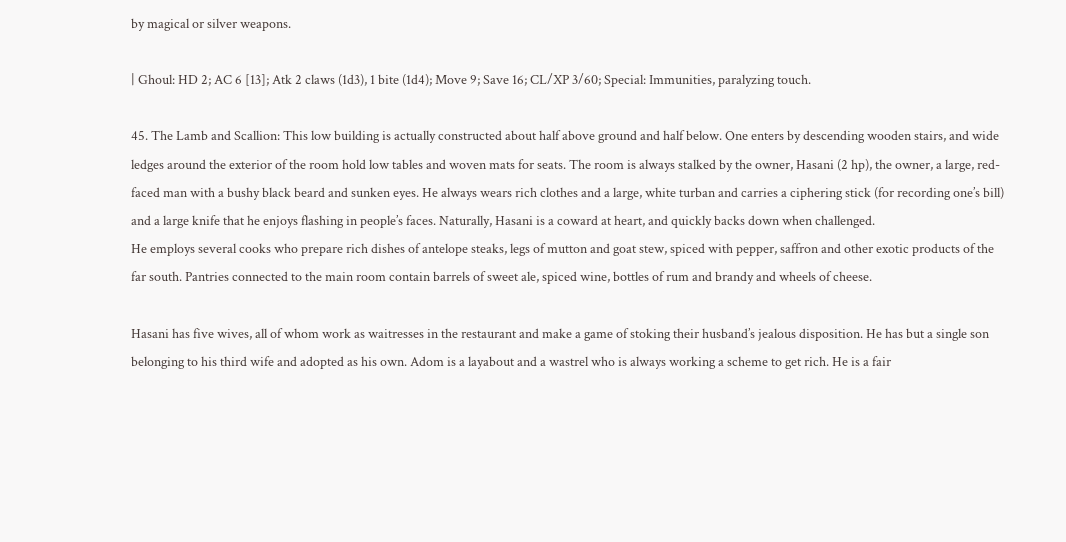by magical or silver weapons.

| Ghoul: HD 2; AC 6 [13]; Atk 2 claws (1d3), 1 bite (1d4); Move 9; Save 16; CL/XP 3/60; Special: Immunities, paralyzing touch.

45. The Lamb and Scallion: This low building is actually constructed about half above ground and half below. One enters by descending wooden stairs, and wide ledges around the exterior of the room hold low tables and woven mats for seats. The room is always stalked by the owner, Hasani (2 hp), the owner, a large, red-faced man with a bushy black beard and sunken eyes. He always wears rich clothes and a large, white turban and carries a ciphering stick (for recording one’s bill) and a large knife that he enjoys flashing in people’s faces. Naturally, Hasani is a coward at heart, and quickly backs down when challenged.
He employs several cooks who prepare rich dishes of antelope steaks, legs of mutton and goat stew, spiced with pepper, saffron and other exotic products of the far south. Pantries connected to the main room contain barrels of sweet ale, spiced wine, bottles of rum and brandy and wheels of cheese.

Hasani has five wives, all of whom work as waitresses in the restaurant and make a game of stoking their husband’s jealous disposition. He has but a single son belonging to his third wife and adopted as his own. Adom is a layabout and a wastrel who is always working a scheme to get rich. He is a fair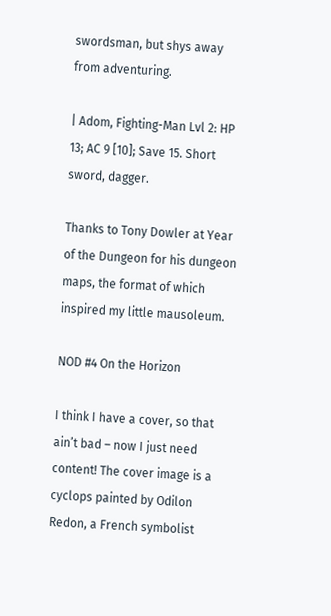swordsman, but shys away from adventuring.

| Adom, Fighting-Man Lvl 2: HP 13; AC 9 [10]; Save 15. Short sword, dagger.

Thanks to Tony Dowler at Year of the Dungeon for his dungeon maps, the format of which inspired my little mausoleum.

NOD #4 On the Horizon

I think I have a cover, so that ain’t bad – now I just need content! The cover image is a cyclops painted by Odilon Redon, a French symbolist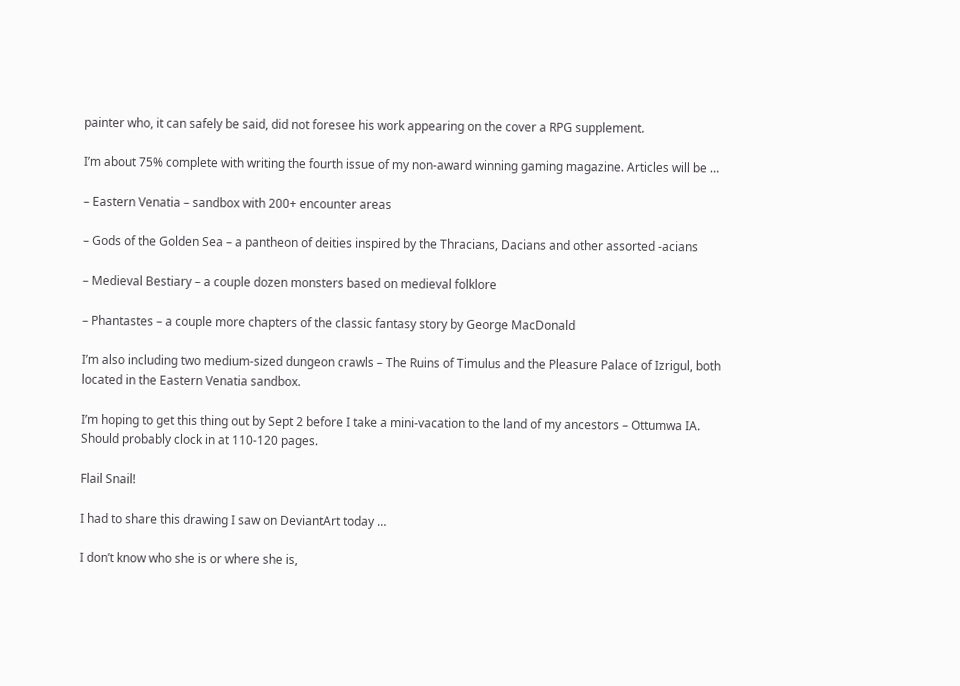painter who, it can safely be said, did not foresee his work appearing on the cover a RPG supplement.

I’m about 75% complete with writing the fourth issue of my non-award winning gaming magazine. Articles will be …

– Eastern Venatia – sandbox with 200+ encounter areas

– Gods of the Golden Sea – a pantheon of deities inspired by the Thracians, Dacians and other assorted -acians

– Medieval Bestiary – a couple dozen monsters based on medieval folklore

– Phantastes – a couple more chapters of the classic fantasy story by George MacDonald

I’m also including two medium-sized dungeon crawls – The Ruins of Timulus and the Pleasure Palace of Izrigul, both located in the Eastern Venatia sandbox.

I’m hoping to get this thing out by Sept 2 before I take a mini-vacation to the land of my ancestors – Ottumwa IA. Should probably clock in at 110-120 pages.

Flail Snail!

I had to share this drawing I saw on DeviantArt today …

I don’t know who she is or where she is,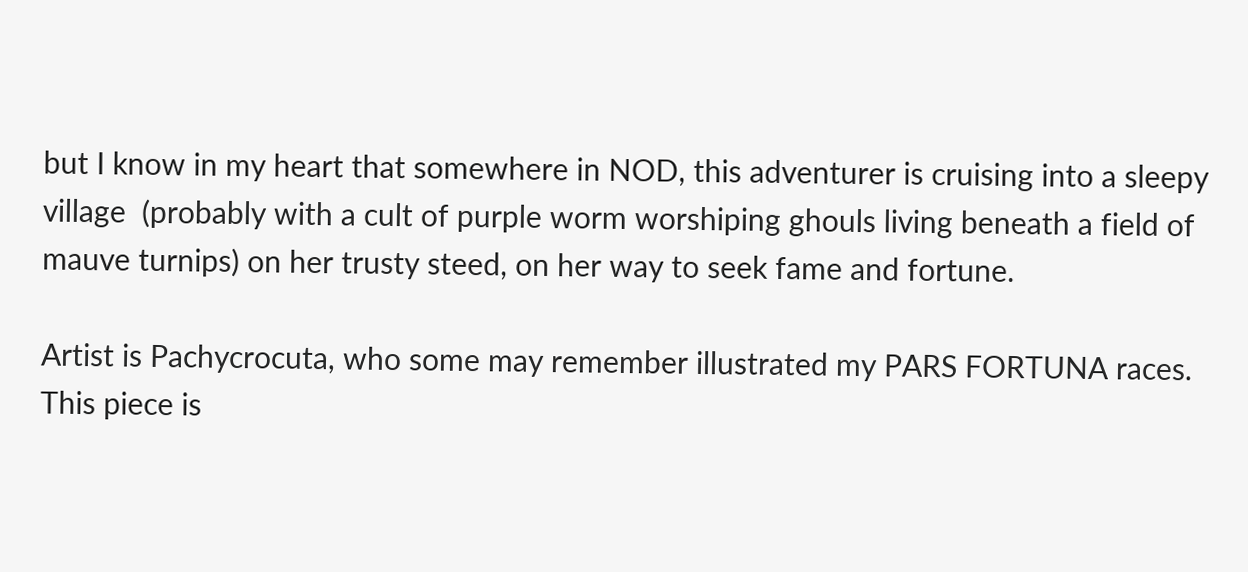but I know in my heart that somewhere in NOD, this adventurer is cruising into a sleepy village  (probably with a cult of purple worm worshiping ghouls living beneath a field of mauve turnips) on her trusty steed, on her way to seek fame and fortune.

Artist is Pachycrocuta, who some may remember illustrated my PARS FORTUNA races. This piece is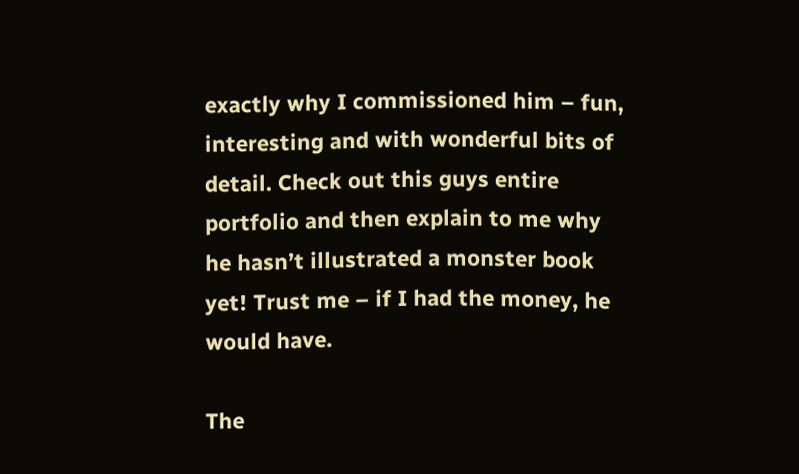exactly why I commissioned him – fun, interesting and with wonderful bits of detail. Check out this guys entire portfolio and then explain to me why he hasn’t illustrated a monster book yet! Trust me – if I had the money, he would have.

The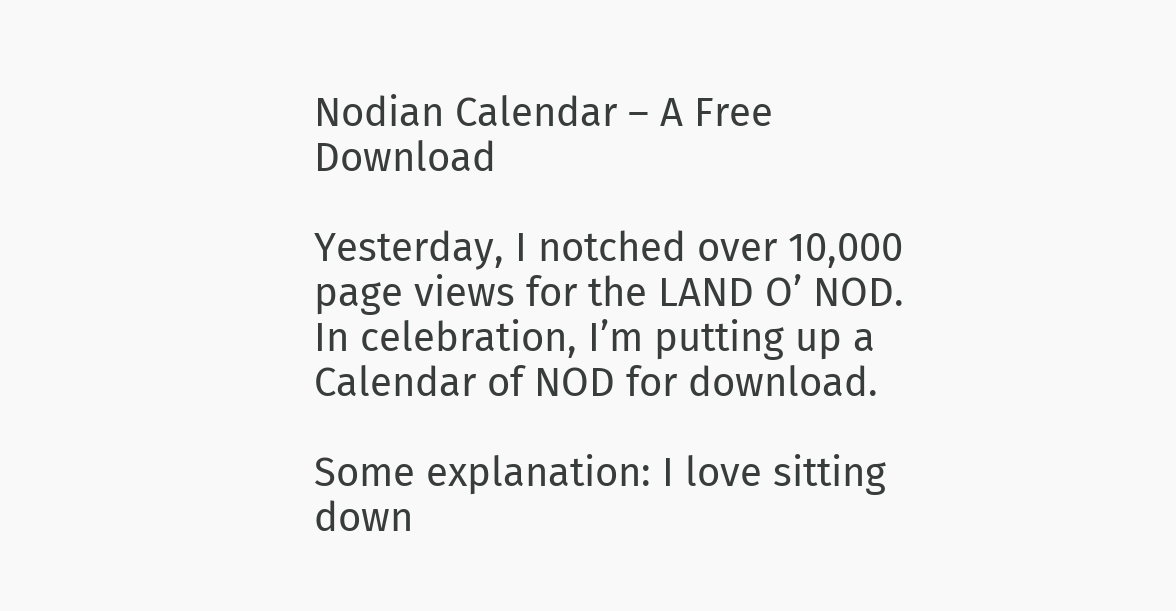Nodian Calendar – A Free Download

Yesterday, I notched over 10,000 page views for the LAND O’ NOD. In celebration, I’m putting up a Calendar of NOD for download.

Some explanation: I love sitting down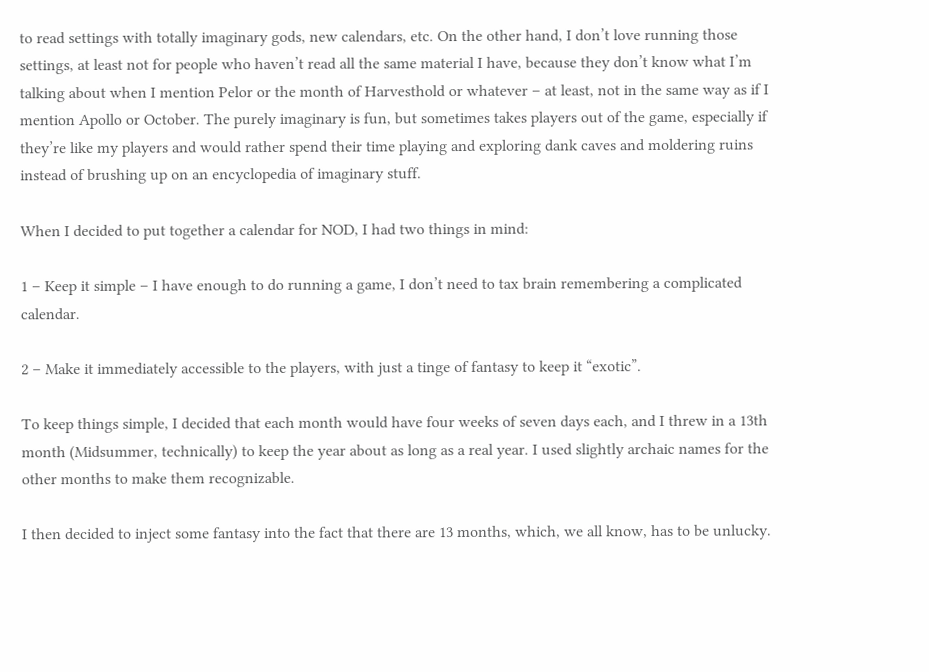to read settings with totally imaginary gods, new calendars, etc. On the other hand, I don’t love running those settings, at least not for people who haven’t read all the same material I have, because they don’t know what I’m talking about when I mention Pelor or the month of Harvesthold or whatever – at least, not in the same way as if I mention Apollo or October. The purely imaginary is fun, but sometimes takes players out of the game, especially if they’re like my players and would rather spend their time playing and exploring dank caves and moldering ruins instead of brushing up on an encyclopedia of imaginary stuff.

When I decided to put together a calendar for NOD, I had two things in mind:

1 – Keep it simple – I have enough to do running a game, I don’t need to tax brain remembering a complicated calendar.

2 – Make it immediately accessible to the players, with just a tinge of fantasy to keep it “exotic”.

To keep things simple, I decided that each month would have four weeks of seven days each, and I threw in a 13th month (Midsummer, technically) to keep the year about as long as a real year. I used slightly archaic names for the other months to make them recognizable.

I then decided to inject some fantasy into the fact that there are 13 months, which, we all know, has to be unlucky.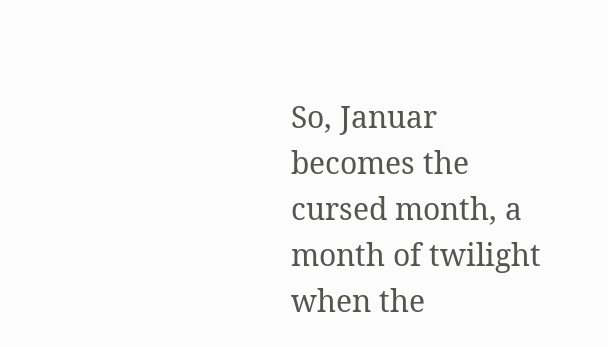So, Januar becomes the cursed month, a month of twilight when the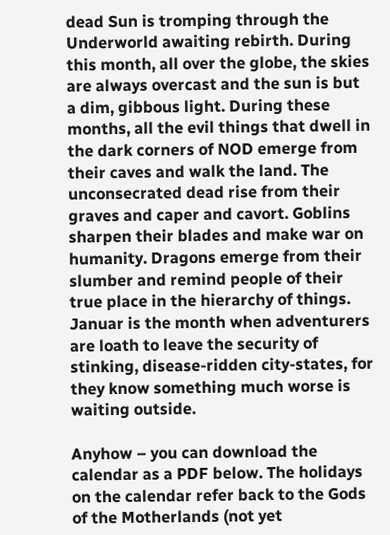dead Sun is tromping through the Underworld awaiting rebirth. During this month, all over the globe, the skies are always overcast and the sun is but a dim, gibbous light. During these months, all the evil things that dwell in the dark corners of NOD emerge from their caves and walk the land. The unconsecrated dead rise from their graves and caper and cavort. Goblins sharpen their blades and make war on humanity. Dragons emerge from their slumber and remind people of their true place in the hierarchy of things. Januar is the month when adventurers are loath to leave the security of stinking, disease-ridden city-states, for they know something much worse is waiting outside.

Anyhow – you can download the calendar as a PDF below. The holidays on the calendar refer back to the Gods of the Motherlands (not yet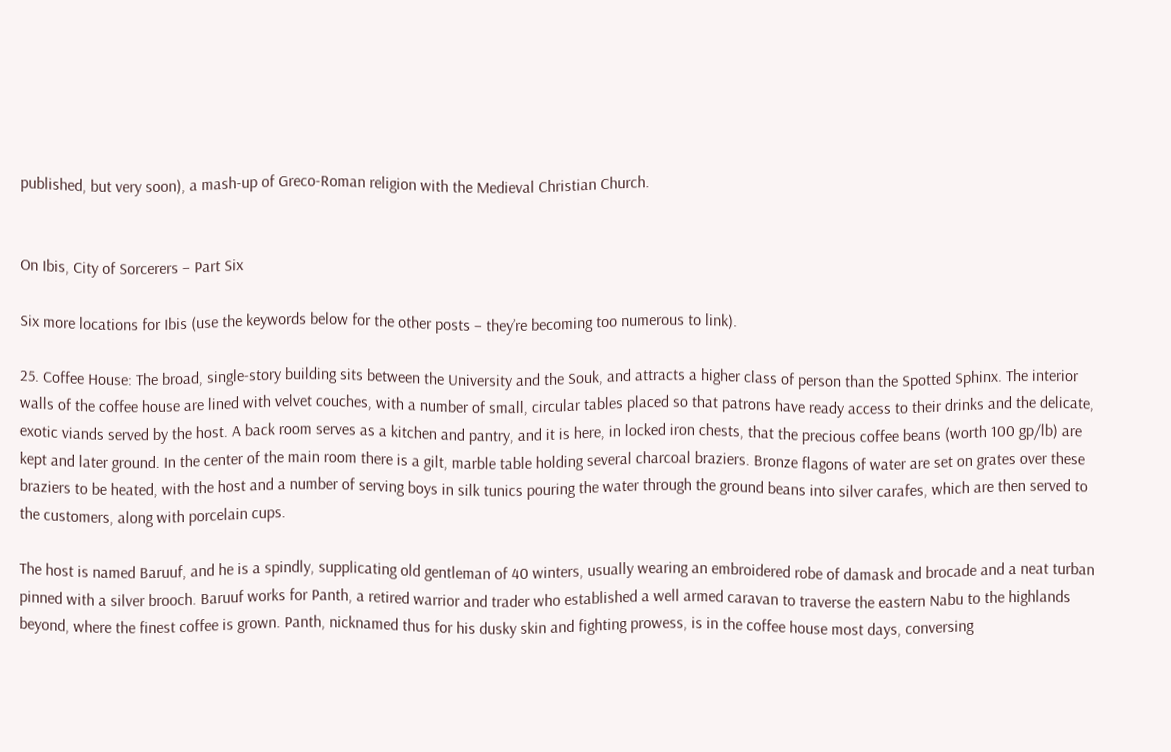published, but very soon), a mash-up of Greco-Roman religion with the Medieval Christian Church.


On Ibis, City of Sorcerers – Part Six

Six more locations for Ibis (use the keywords below for the other posts – they’re becoming too numerous to link).

25. Coffee House: The broad, single-story building sits between the University and the Souk, and attracts a higher class of person than the Spotted Sphinx. The interior walls of the coffee house are lined with velvet couches, with a number of small, circular tables placed so that patrons have ready access to their drinks and the delicate, exotic viands served by the host. A back room serves as a kitchen and pantry, and it is here, in locked iron chests, that the precious coffee beans (worth 100 gp/lb) are kept and later ground. In the center of the main room there is a gilt, marble table holding several charcoal braziers. Bronze flagons of water are set on grates over these braziers to be heated, with the host and a number of serving boys in silk tunics pouring the water through the ground beans into silver carafes, which are then served to the customers, along with porcelain cups.

The host is named Baruuf, and he is a spindly, supplicating old gentleman of 40 winters, usually wearing an embroidered robe of damask and brocade and a neat turban pinned with a silver brooch. Baruuf works for Panth, a retired warrior and trader who established a well armed caravan to traverse the eastern Nabu to the highlands beyond, where the finest coffee is grown. Panth, nicknamed thus for his dusky skin and fighting prowess, is in the coffee house most days, conversing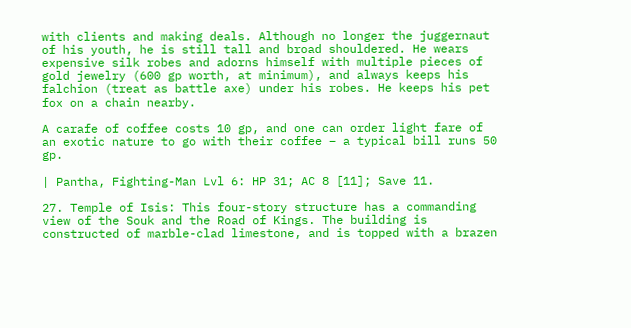with clients and making deals. Although no longer the juggernaut of his youth, he is still tall and broad shouldered. He wears expensive silk robes and adorns himself with multiple pieces of gold jewelry (600 gp worth, at minimum), and always keeps his falchion (treat as battle axe) under his robes. He keeps his pet fox on a chain nearby.

A carafe of coffee costs 10 gp, and one can order light fare of an exotic nature to go with their coffee – a typical bill runs 50 gp.

| Pantha, Fighting-Man Lvl 6: HP 31; AC 8 [11]; Save 11.

27. Temple of Isis: This four-story structure has a commanding view of the Souk and the Road of Kings. The building is constructed of marble-clad limestone, and is topped with a brazen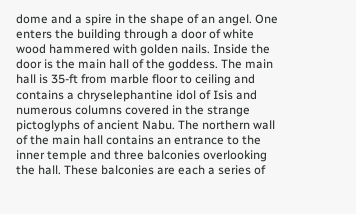dome and a spire in the shape of an angel. One enters the building through a door of white wood hammered with golden nails. Inside the door is the main hall of the goddess. The main hall is 35-ft from marble floor to ceiling and contains a chryselephantine idol of Isis and numerous columns covered in the strange pictoglyphs of ancient Nabu. The northern wall of the main hall contains an entrance to the inner temple and three balconies overlooking the hall. These balconies are each a series of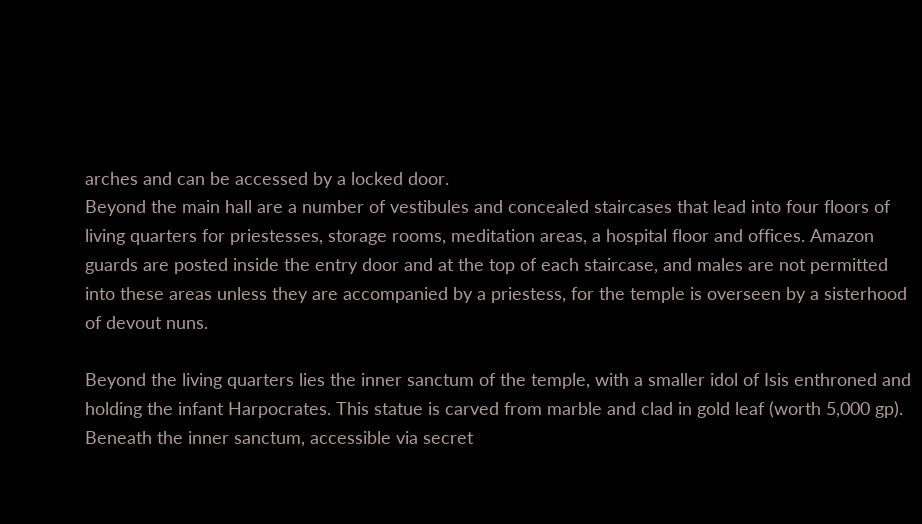arches and can be accessed by a locked door.
Beyond the main hall are a number of vestibules and concealed staircases that lead into four floors of living quarters for priestesses, storage rooms, meditation areas, a hospital floor and offices. Amazon guards are posted inside the entry door and at the top of each staircase, and males are not permitted into these areas unless they are accompanied by a priestess, for the temple is overseen by a sisterhood of devout nuns.

Beyond the living quarters lies the inner sanctum of the temple, with a smaller idol of Isis enthroned and holding the infant Harpocrates. This statue is carved from marble and clad in gold leaf (worth 5,000 gp). Beneath the inner sanctum, accessible via secret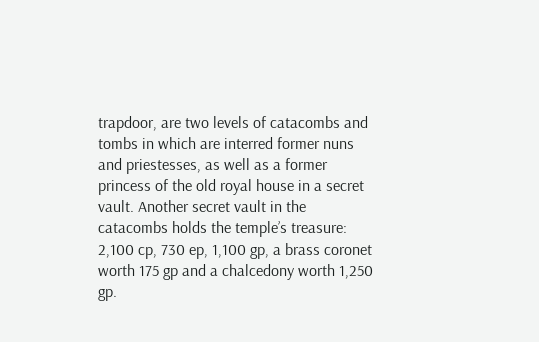trapdoor, are two levels of catacombs and tombs in which are interred former nuns and priestesses, as well as a former princess of the old royal house in a secret vault. Another secret vault in the catacombs holds the temple’s treasure: 2,100 cp, 730 ep, 1,100 gp, a brass coronet worth 175 gp and a chalcedony worth 1,250 gp.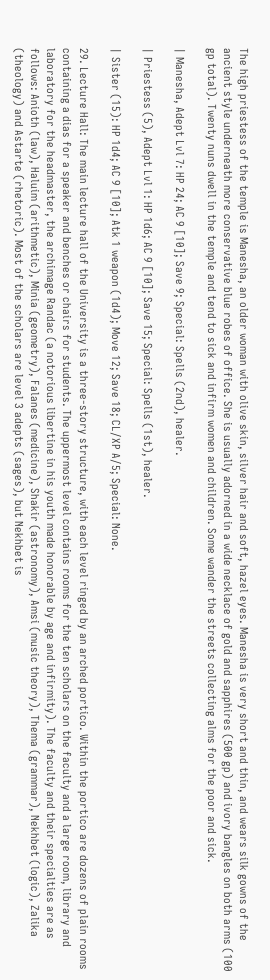The high priestess of the temple is Manesha, an older woman with olive skin, silver hair and soft, hazel eyes. Manesha is very short and thin, and wears silk gowns of the ancient style underneath more conservative blue robes of office. She is usually adorned in a wide necklace of gold and sapphires (500 gp) and ivory bangles on both arms (100 gp total). Twenty nuns dwell in the temple and tend to sick and infirm women and children. Some wander the streets collecting alms for the poor and sick.

| Manesha, Adept Lvl 7: HP 24; AC 9 [10]; Save 9; Special: Spells (2nd), healer.

| Priestess (5), Adept Lvl 1: HP 1d6; AC 9 [10]; Save 15; Special: Spells (1st), healer.

| Sister (15): HP 1d4; AC 9 [10]; Atk 1 weapon (1d4); Move 12; Save 18; CL/XP A/5; Special: None.

29. Lecture Hall: The main lecture hall of the University is a three-story structure, with each level ringed by an arched portico. Within the portico are dozens of plain rooms containing a dias for a speaker and benches or chairs for students. The uppermost level contains rooms for the ten scholars on the faculty and a large room, library and laboratory for the headmaster, the archimage Randac (a notorious libertine in his youth made honorable by age and infirmity). The faculty and their specialties are as follows: Anioth (law), Haluim (arithmetic), Minia (geometry), Falanes (medicine), Shakir (astronomy), Amsi (music theory), Thema (grammar), Nekhbet (logic), Zalika (theology) and Astarte (rhetoric). Most of the scholars are level 3 adepts (sages), but Nekhbet is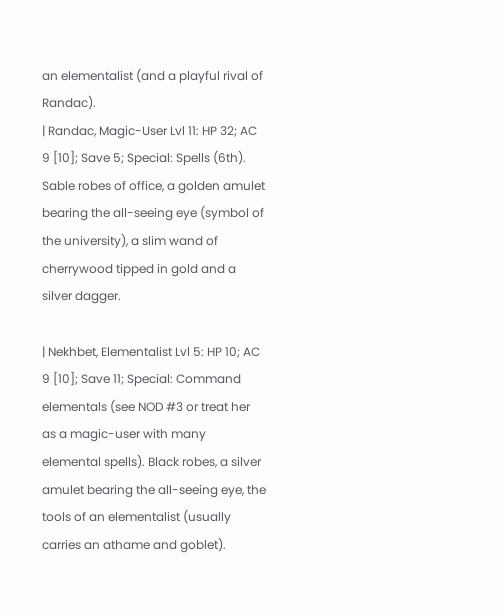an elementalist (and a playful rival of Randac).
| Randac, Magic-User Lvl 11: HP 32; AC 9 [10]; Save 5; Special: Spells (6th). Sable robes of office, a golden amulet bearing the all-seeing eye (symbol of the university), a slim wand of cherrywood tipped in gold and a silver dagger.

| Nekhbet, Elementalist Lvl 5: HP 10; AC 9 [10]; Save 11; Special: Command elementals (see NOD #3 or treat her as a magic-user with many elemental spells). Black robes, a silver amulet bearing the all-seeing eye, the tools of an elementalist (usually carries an athame and goblet).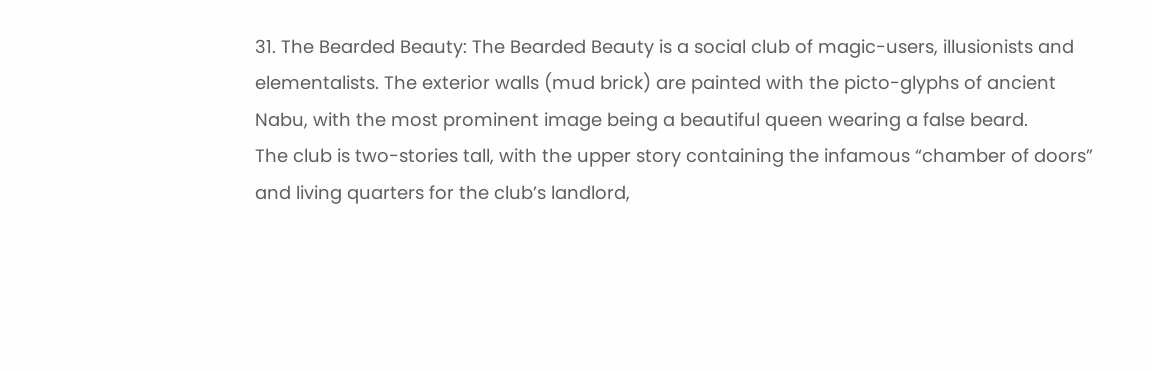31. The Bearded Beauty: The Bearded Beauty is a social club of magic-users, illusionists and elementalists. The exterior walls (mud brick) are painted with the picto-glyphs of ancient Nabu, with the most prominent image being a beautiful queen wearing a false beard.
The club is two-stories tall, with the upper story containing the infamous “chamber of doors” and living quarters for the club’s landlord,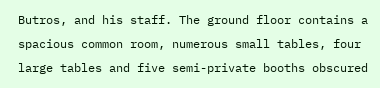Butros, and his staff. The ground floor contains a spacious common room, numerous small tables, four large tables and five semi-private booths obscured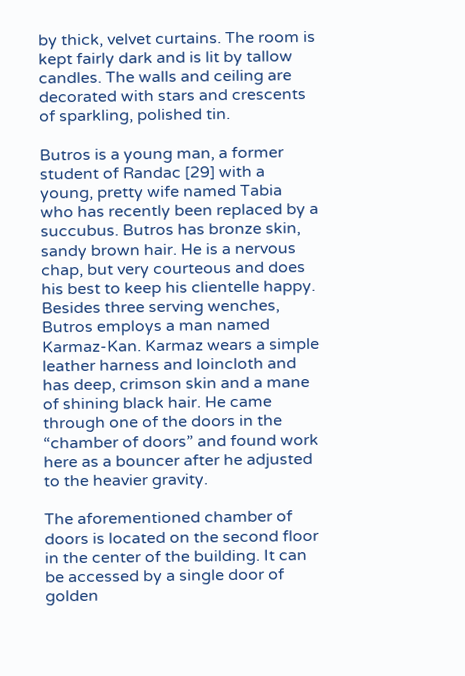by thick, velvet curtains. The room is kept fairly dark and is lit by tallow candles. The walls and ceiling are decorated with stars and crescents of sparkling, polished tin.

Butros is a young man, a former student of Randac [29] with a young, pretty wife named Tabia who has recently been replaced by a succubus. Butros has bronze skin, sandy brown hair. He is a nervous chap, but very courteous and does his best to keep his clientelle happy. Besides three serving wenches, Butros employs a man named Karmaz-Kan. Karmaz wears a simple leather harness and loincloth and has deep, crimson skin and a mane of shining black hair. He came through one of the doors in the “chamber of doors” and found work here as a bouncer after he adjusted to the heavier gravity.

The aforementioned chamber of doors is located on the second floor in the center of the building. It can be accessed by a single door of golden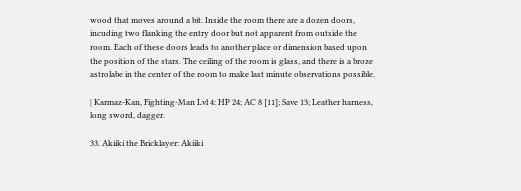wood that moves around a bit. Inside the room there are a dozen doors, incuding two flanking the entry door but not apparent from outside the room. Each of these doors leads to another place or dimension based upon the position of the stars. The ceiling of the room is glass, and there is a broze astrolabe in the center of the room to make last minute observations possible.

| Karmaz-Kan, Fighting-Man Lvl 4: HP 24; AC 8 [11]; Save 13; Leather harness, long sword, dagger.

33. Akiiki the Bricklayer: Akiiki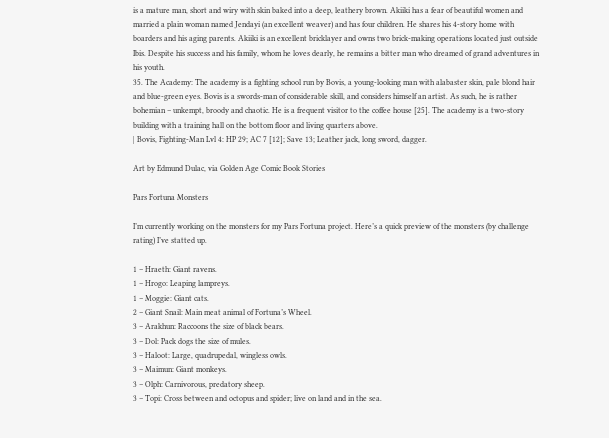is a mature man, short and wiry with skin baked into a deep, leathery brown. Akiiki has a fear of beautiful women and married a plain woman named Jendayi (an excellent weaver) and has four children. He shares his 4-story home with boarders and his aging parents. Akiiki is an excellent bricklayer and owns two brick-making operations located just outside Ibis. Despite his success and his family, whom he loves dearly, he remains a bitter man who dreamed of grand adventures in his youth.
35. The Academy: The academy is a fighting school run by Bovis, a young-looking man with alabaster skin, pale blond hair and blue-green eyes. Bovis is a swords-man of considerable skill, and considers himself an artist. As such, he is rather bohemian – unkempt, broody and chaotic. He is a frequent visitor to the coffee house [25]. The academy is a two-story building with a training hall on the bottom floor and living quarters above.
| Bovis, Fighting-Man Lvl 4: HP 29; AC 7 [12]; Save 13; Leather jack, long sword, dagger.

Art by Edmund Dulac, via Golden Age Comic Book Stories

Pars Fortuna Monsters

I’m currently working on the monsters for my Pars Fortuna project. Here’s a quick preview of the monsters (by challenge rating) I’ve statted up.

1 – Hraeth: Giant ravens.
1 – Hrogo: Leaping lampreys.
1 – Moggie: Giant cats.
2 – Giant Snail: Main meat animal of Fortuna’s Wheel.
3 – Arakhun: Raccoons the size of black bears.
3 – Dol: Pack dogs the size of mules.
3 – Haloot: Large, quadrupedal, wingless owls.
3 – Maimun: Giant monkeys.
3 – Olph: Carnivorous, predatory sheep.
3 – Topi: Cross between and octopus and spider; live on land and in the sea.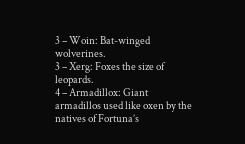3 – Woin: Bat-winged wolverines.
3 – Xerg: Foxes the size of leopards.
4 – Armadillox: Giant armadillos used like oxen by the natives of Fortuna’s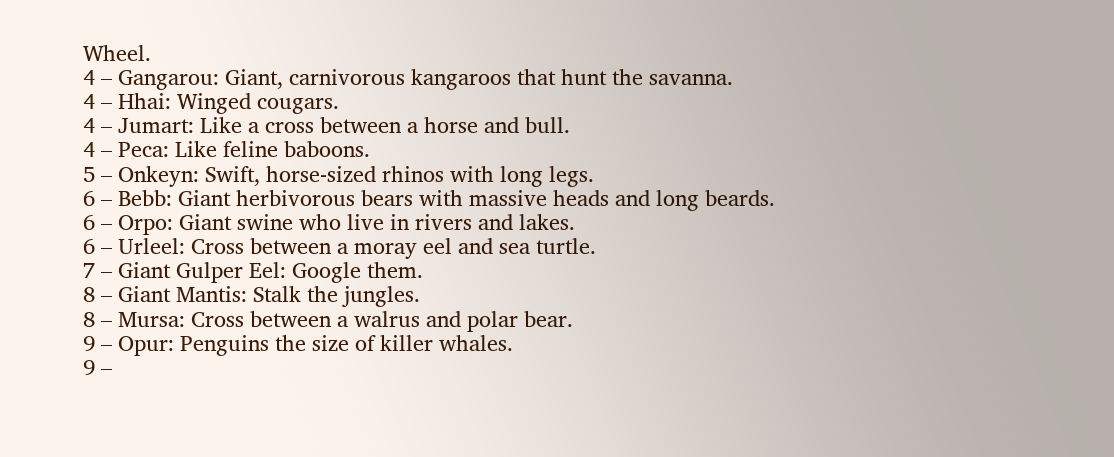Wheel.
4 – Gangarou: Giant, carnivorous kangaroos that hunt the savanna.
4 – Hhai: Winged cougars.
4 – Jumart: Like a cross between a horse and bull.
4 – Peca: Like feline baboons.
5 – Onkeyn: Swift, horse-sized rhinos with long legs.
6 – Bebb: Giant herbivorous bears with massive heads and long beards.
6 – Orpo: Giant swine who live in rivers and lakes.
6 – Urleel: Cross between a moray eel and sea turtle.
7 – Giant Gulper Eel: Google them.
8 – Giant Mantis: Stalk the jungles.
8 – Mursa: Cross between a walrus and polar bear.
9 – Opur: Penguins the size of killer whales.
9 –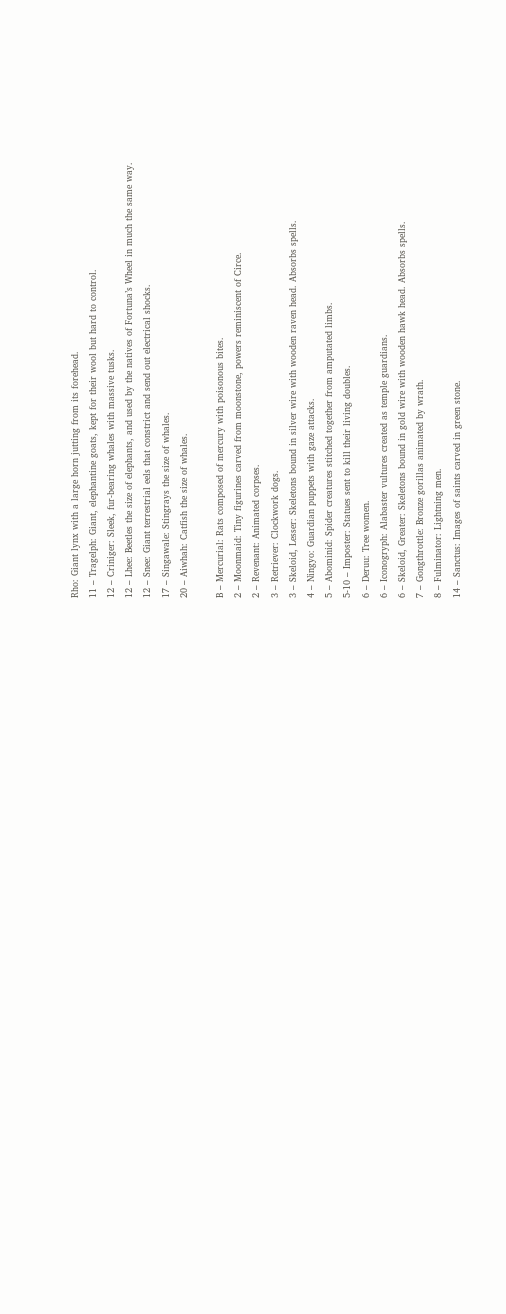Rho: Giant lynx with a large horn jutting from its forehead.
11 – Tragelph: Giant, elephantine goats, kept for their wool but hard to control.
12 – Criniger: Sleek, fur-bearing whales with massive tusks.
12 – Lhee: Beetles the size of elephants, and used by the natives of Fortuna’s Wheel in much the same way.
12 – Snee: Giant terrestrial eels that constrict and send out electrical shocks.
17 – Singawale: Stingrays the size of whales.
20 – Aiwhah: Catfish the size of whales.

B – Mercurial: Rats composed of mercury with poisonous bites.
2 – Moonmaid: Tiny figurines carved from moonstone, powers reminiscent of Circe.
2 – Revenant: Animated corpses.
3 – Retriever: Clockwork dogs.
3 – Skeloid, Lesser: Skeletons bound in silver wire with wooden raven head. Absorbs spells.
4 – Ningyo: Guardian puppets with gaze attacks.
5 – Abominid: Spider creatures stitched together from amputated limbs.
5-10 – Imposter: Statues sent to kill their living doubles.
6 – Deruu: Tree women.
6 – Iconogryph: Alabaster vultures created as temple guardians.
6 – Skeloid, Greater: Skeletons bound in gold wire with wooden hawk head. Absorbs spells.
7 – Gongthrottle: Bronze gorillas animated by wrath.
8 – Fulminator: Lightning men.
14 – Sanctus: Images of saints carved in green stone.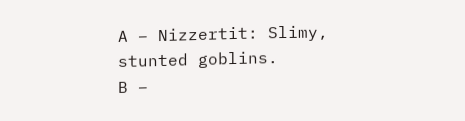A – Nizzertit: Slimy, stunted goblins.
B –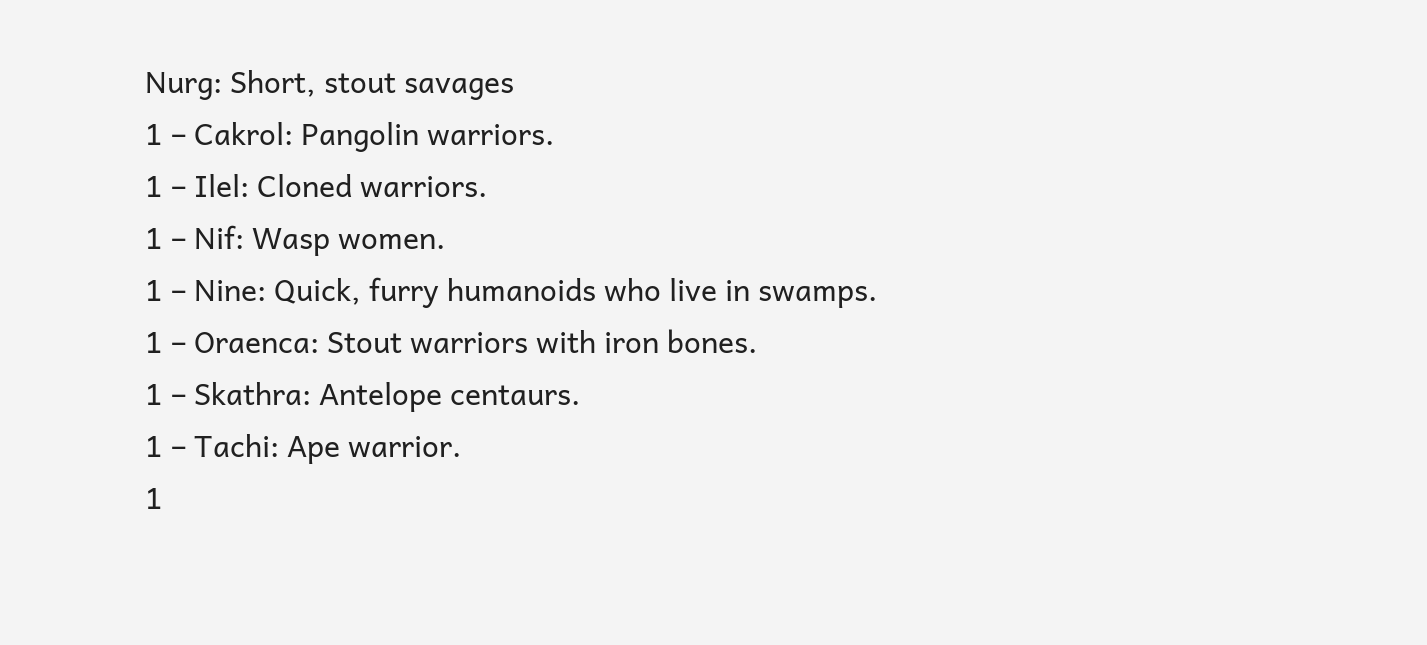Nurg: Short, stout savages
1 – Cakrol: Pangolin warriors.
1 – Ilel: Cloned warriors.
1 – Nif: Wasp women.
1 – Nine: Quick, furry humanoids who live in swamps.
1 – Oraenca: Stout warriors with iron bones.
1 – Skathra: Antelope centaurs.
1 – Tachi: Ape warrior.
1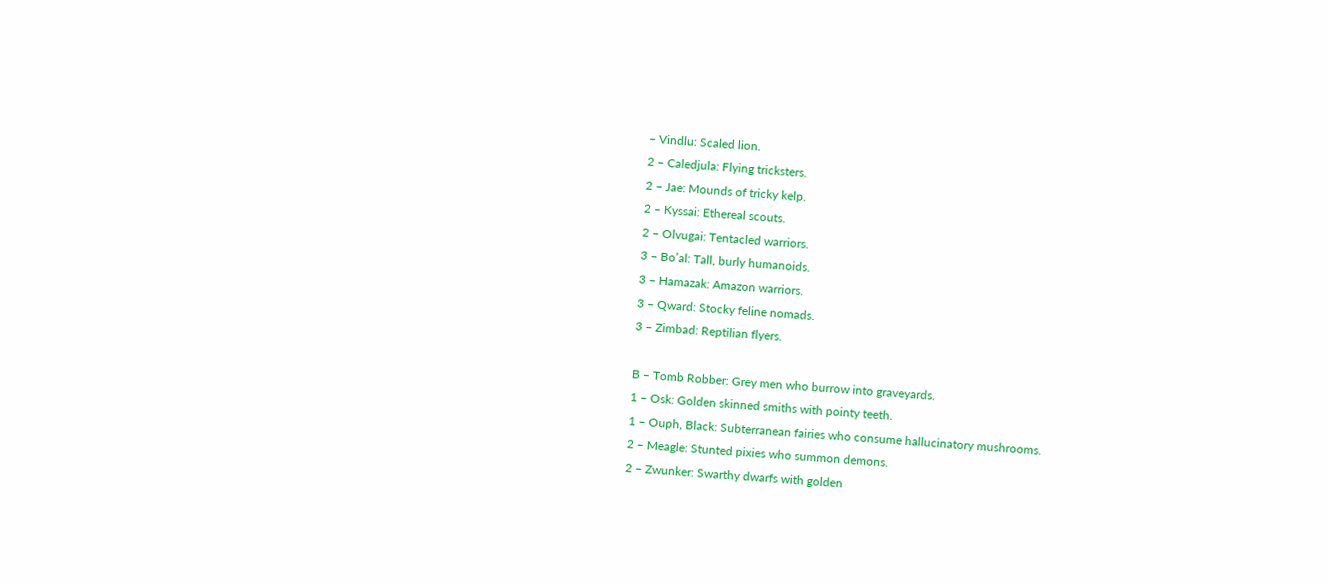– Vindlu: Scaled lion.
2 – Caledjula: Flying tricksters.
2 – Jae: Mounds of tricky kelp.
2 – Kyssai: Ethereal scouts.
2 – Olvugai: Tentacled warriors.
3 – Bo’al: Tall, burly humanoids.
3 – Hamazak: Amazon warriors.
3 – Qward: Stocky feline nomads.
3 – Zimbad: Reptilian flyers.

B – Tomb Robber: Grey men who burrow into graveyards.
1 – Osk: Golden skinned smiths with pointy teeth.
1 – Ouph, Black: Subterranean fairies who consume hallucinatory mushrooms.
2 – Meagle: Stunted pixies who summon demons.
2 – Zwunker: Swarthy dwarfs with golden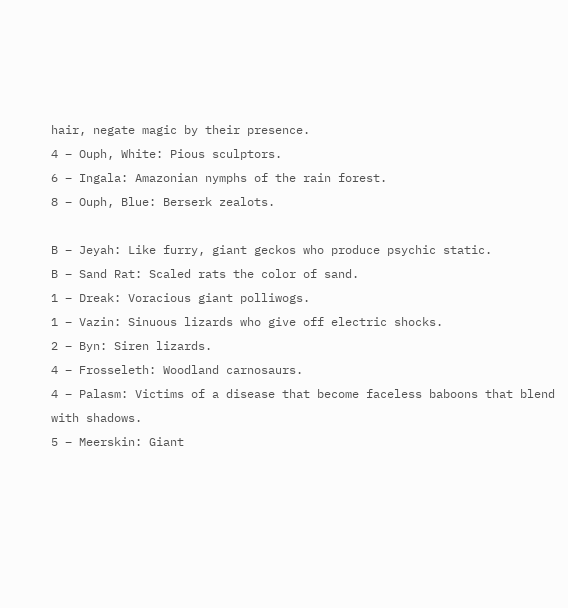hair, negate magic by their presence.
4 – Ouph, White: Pious sculptors.
6 – Ingala: Amazonian nymphs of the rain forest.
8 – Ouph, Blue: Berserk zealots.

B – Jeyah: Like furry, giant geckos who produce psychic static.
B – Sand Rat: Scaled rats the color of sand.
1 – Dreak: Voracious giant polliwogs.
1 – Vazin: Sinuous lizards who give off electric shocks.
2 – Byn: Siren lizards.
4 – Frosseleth: Woodland carnosaurs.
4 – Palasm: Victims of a disease that become faceless baboons that blend with shadows.
5 – Meerskin: Giant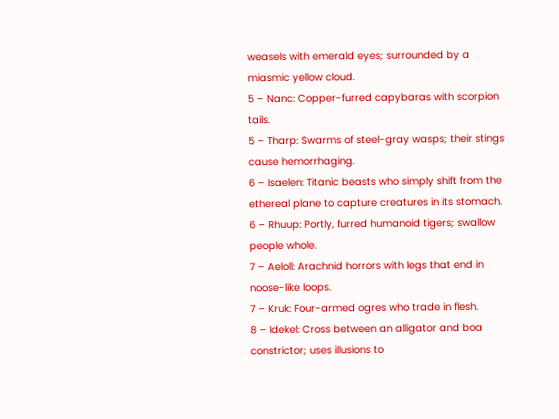weasels with emerald eyes; surrounded by a miasmic yellow cloud.
5 – Nanc: Copper-furred capybaras with scorpion tails.
5 – Tharp: Swarms of steel-gray wasps; their stings cause hemorrhaging.
6 – Isaelen: Titanic beasts who simply shift from the ethereal plane to capture creatures in its stomach.
6 – Rhuup: Portly, furred humanoid tigers; swallow people whole.
7 – Aeloll: Arachnid horrors with legs that end in noose-like loops.
7 – Kruk: Four-armed ogres who trade in flesh.
8 – Idekel: Cross between an alligator and boa constrictor; uses illusions to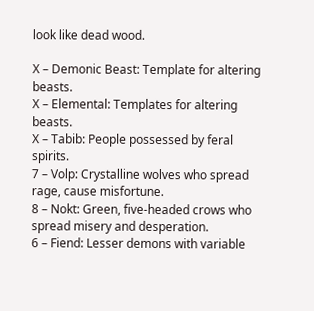look like dead wood.

X – Demonic Beast: Template for altering beasts.
X – Elemental: Templates for altering beasts.
X – Tabib: People possessed by feral spirits.
7 – Volp: Crystalline wolves who spread rage, cause misfortune.
8 – Nokt: Green, five-headed crows who spread misery and desperation.
6 – Fiend: Lesser demons with variable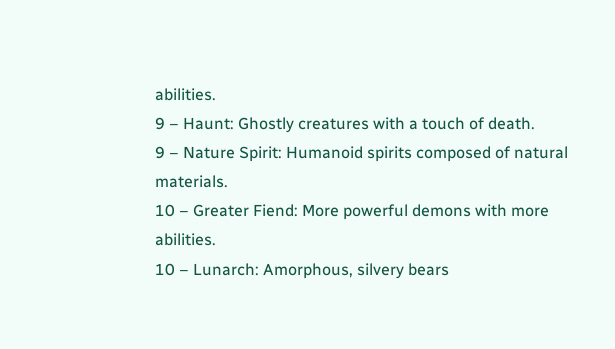abilities.
9 – Haunt: Ghostly creatures with a touch of death.
9 – Nature Spirit: Humanoid spirits composed of natural materials.
10 – Greater Fiend: More powerful demons with more abilities.
10 – Lunarch: Amorphous, silvery bears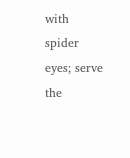with spider eyes; serve the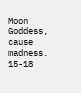Moon Goddess, cause madness.
15-18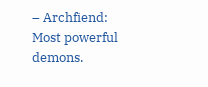– Archfiend: Most powerful demons.